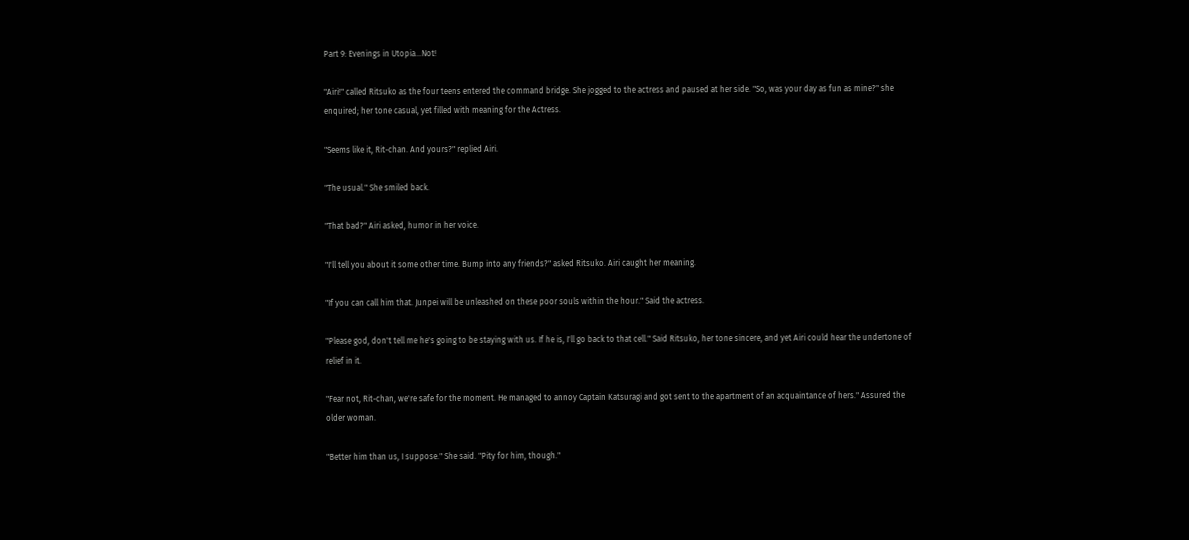Part 9: Evenings in Utopia…Not!

"Airi!" called Ritsuko as the four teens entered the command bridge. She jogged to the actress and paused at her side. "So, was your day as fun as mine?" she enquired; her tone casual, yet filled with meaning for the Actress.

"Seems like it, Rit-chan. And yours?" replied Airi.

"The usual." She smiled back.

"That bad?" Airi asked, humor in her voice.

"I'll tell you about it some other time. Bump into any friends?" asked Ritsuko. Airi caught her meaning.

"If you can call him that. Junpei will be unleashed on these poor souls within the hour." Said the actress.

"Please god, don't tell me he's going to be staying with us. If he is, I'll go back to that cell." Said Ritsuko, her tone sincere, and yet Airi could hear the undertone of relief in it.

"Fear not, Rit-chan, we're safe for the moment. He managed to annoy Captain Katsuragi and got sent to the apartment of an acquaintance of hers." Assured the older woman.

"Better him than us, I suppose." She said. "Pity for him, though."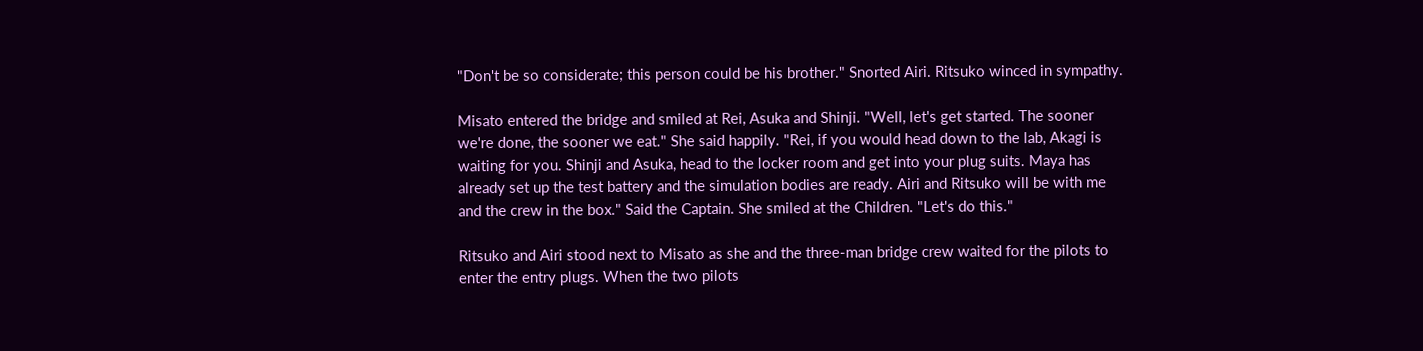"Don't be so considerate; this person could be his brother." Snorted Airi. Ritsuko winced in sympathy.

Misato entered the bridge and smiled at Rei, Asuka and Shinji. "Well, let's get started. The sooner we're done, the sooner we eat." She said happily. "Rei, if you would head down to the lab, Akagi is waiting for you. Shinji and Asuka, head to the locker room and get into your plug suits. Maya has already set up the test battery and the simulation bodies are ready. Airi and Ritsuko will be with me and the crew in the box." Said the Captain. She smiled at the Children. "Let's do this."

Ritsuko and Airi stood next to Misato as she and the three-man bridge crew waited for the pilots to enter the entry plugs. When the two pilots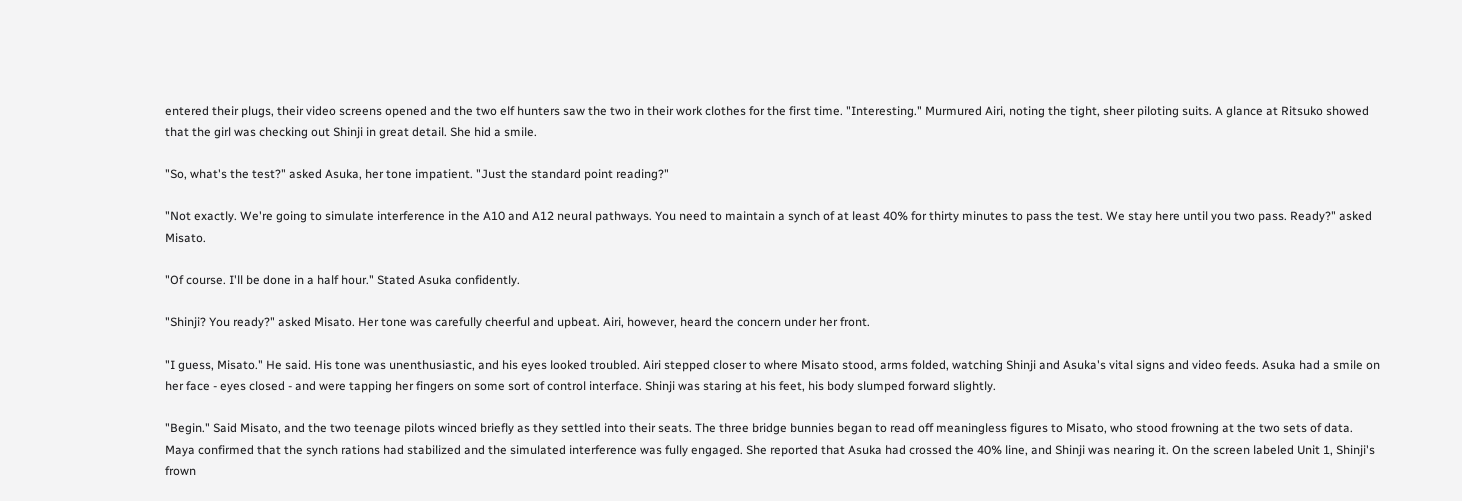entered their plugs, their video screens opened and the two elf hunters saw the two in their work clothes for the first time. "Interesting." Murmured Airi, noting the tight, sheer piloting suits. A glance at Ritsuko showed that the girl was checking out Shinji in great detail. She hid a smile.

"So, what's the test?" asked Asuka, her tone impatient. "Just the standard point reading?"

"Not exactly. We're going to simulate interference in the A10 and A12 neural pathways. You need to maintain a synch of at least 40% for thirty minutes to pass the test. We stay here until you two pass. Ready?" asked Misato.

"Of course. I'll be done in a half hour." Stated Asuka confidently.

"Shinji? You ready?" asked Misato. Her tone was carefully cheerful and upbeat. Airi, however, heard the concern under her front.

"I guess, Misato." He said. His tone was unenthusiastic, and his eyes looked troubled. Airi stepped closer to where Misato stood, arms folded, watching Shinji and Asuka's vital signs and video feeds. Asuka had a smile on her face - eyes closed - and were tapping her fingers on some sort of control interface. Shinji was staring at his feet, his body slumped forward slightly.

"Begin." Said Misato, and the two teenage pilots winced briefly as they settled into their seats. The three bridge bunnies began to read off meaningless figures to Misato, who stood frowning at the two sets of data. Maya confirmed that the synch rations had stabilized and the simulated interference was fully engaged. She reported that Asuka had crossed the 40% line, and Shinji was nearing it. On the screen labeled Unit 1, Shinji's frown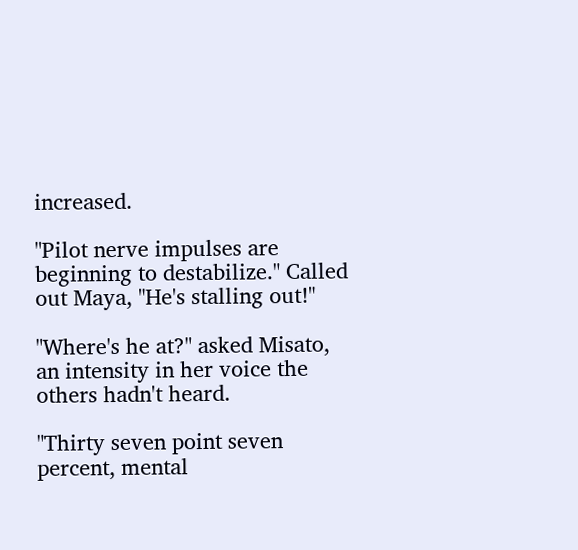increased.

"Pilot nerve impulses are beginning to destabilize." Called out Maya, "He's stalling out!"

"Where's he at?" asked Misato, an intensity in her voice the others hadn't heard.

"Thirty seven point seven percent, mental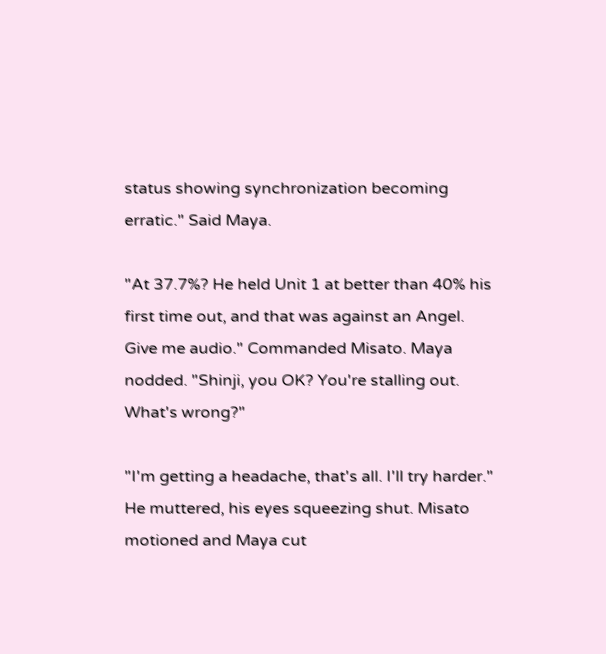status showing synchronization becoming erratic." Said Maya.

"At 37.7%? He held Unit 1 at better than 40% his first time out, and that was against an Angel. Give me audio." Commanded Misato. Maya nodded. "Shinji, you OK? You're stalling out. What's wrong?"

"I'm getting a headache, that's all. I'll try harder." He muttered, his eyes squeezing shut. Misato motioned and Maya cut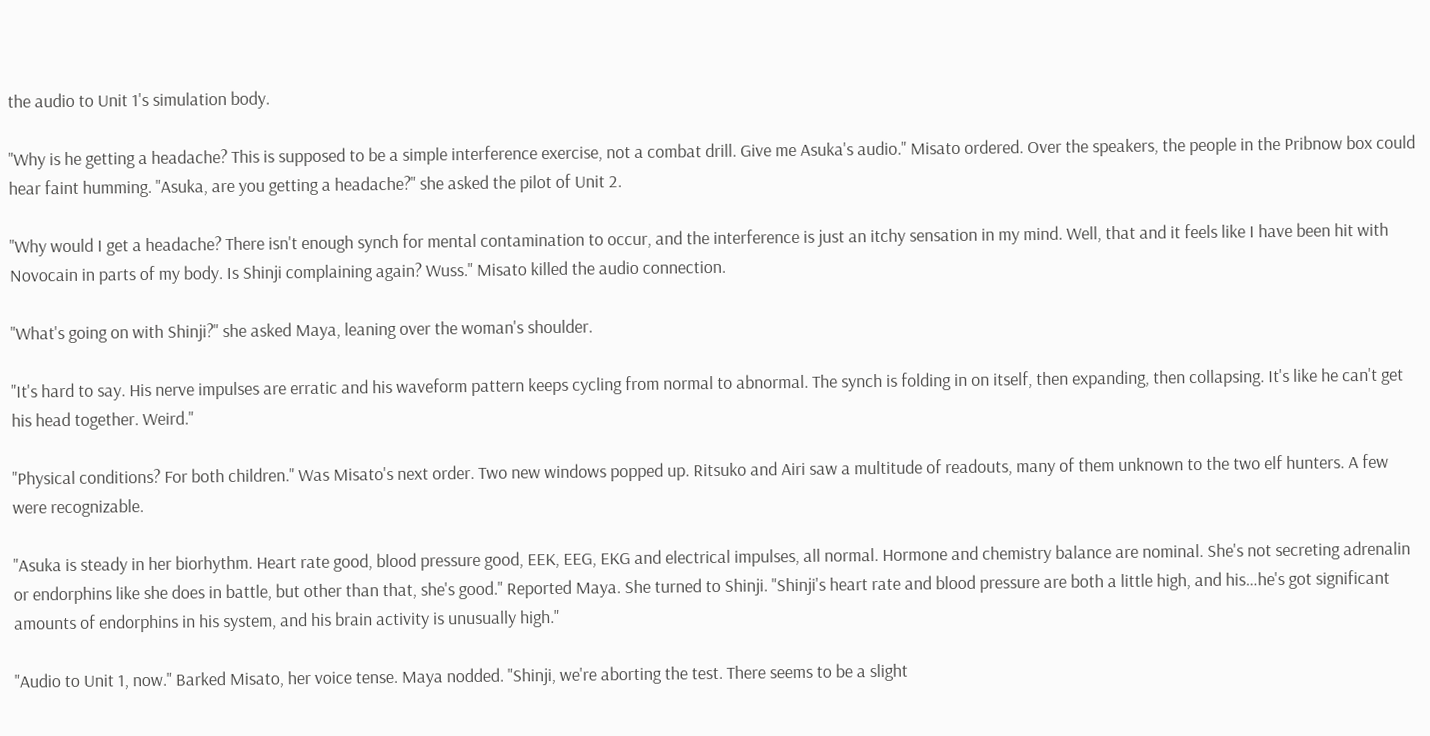the audio to Unit 1's simulation body.

"Why is he getting a headache? This is supposed to be a simple interference exercise, not a combat drill. Give me Asuka's audio." Misato ordered. Over the speakers, the people in the Pribnow box could hear faint humming. "Asuka, are you getting a headache?" she asked the pilot of Unit 2.

"Why would I get a headache? There isn't enough synch for mental contamination to occur, and the interference is just an itchy sensation in my mind. Well, that and it feels like I have been hit with Novocain in parts of my body. Is Shinji complaining again? Wuss." Misato killed the audio connection.

"What's going on with Shinji?" she asked Maya, leaning over the woman's shoulder.

"It's hard to say. His nerve impulses are erratic and his waveform pattern keeps cycling from normal to abnormal. The synch is folding in on itself, then expanding, then collapsing. It's like he can't get his head together. Weird."

"Physical conditions? For both children." Was Misato's next order. Two new windows popped up. Ritsuko and Airi saw a multitude of readouts, many of them unknown to the two elf hunters. A few were recognizable.

"Asuka is steady in her biorhythm. Heart rate good, blood pressure good, EEK, EEG, EKG and electrical impulses, all normal. Hormone and chemistry balance are nominal. She's not secreting adrenalin or endorphins like she does in battle, but other than that, she's good." Reported Maya. She turned to Shinji. "Shinji's heart rate and blood pressure are both a little high, and his…he's got significant amounts of endorphins in his system, and his brain activity is unusually high."

"Audio to Unit 1, now." Barked Misato, her voice tense. Maya nodded. "Shinji, we're aborting the test. There seems to be a slight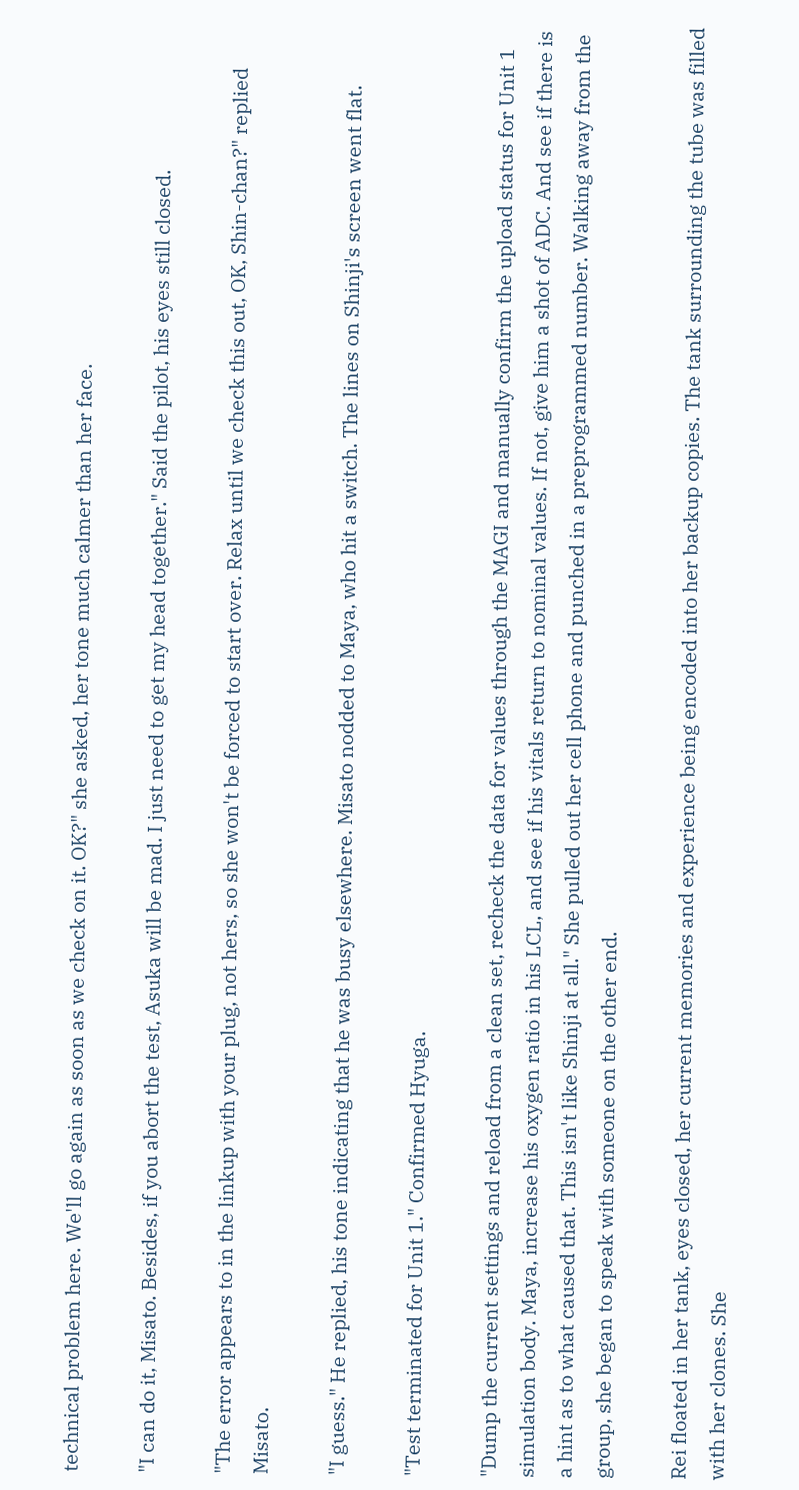technical problem here. We'll go again as soon as we check on it. OK?" she asked, her tone much calmer than her face.

"I can do it, Misato. Besides, if you abort the test, Asuka will be mad. I just need to get my head together." Said the pilot, his eyes still closed.

"The error appears to in the linkup with your plug, not hers, so she won't be forced to start over. Relax until we check this out, OK, Shin-chan?" replied Misato.

"I guess." He replied, his tone indicating that he was busy elsewhere. Misato nodded to Maya, who hit a switch. The lines on Shinji's screen went flat.

"Test terminated for Unit 1." Confirmed Hyuga.

"Dump the current settings and reload from a clean set, recheck the data for values through the MAGI and manually confirm the upload status for Unit 1 simulation body. Maya, increase his oxygen ratio in his LCL, and see if his vitals return to nominal values. If not, give him a shot of ADC. And see if there is a hint as to what caused that. This isn't like Shinji at all." She pulled out her cell phone and punched in a preprogrammed number. Walking away from the group, she began to speak with someone on the other end.

Rei floated in her tank, eyes closed, her current memories and experience being encoded into her backup copies. The tank surrounding the tube was filled with her clones. She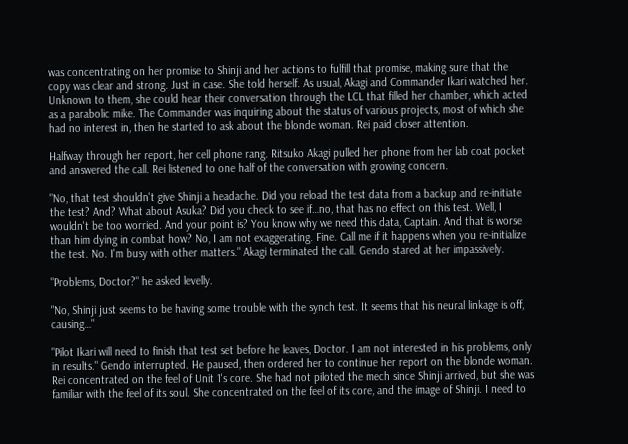was concentrating on her promise to Shinji and her actions to fulfill that promise, making sure that the copy was clear and strong. Just in case. She told herself. As usual, Akagi and Commander Ikari watched her. Unknown to them, she could hear their conversation through the LCL that filled her chamber, which acted as a parabolic mike. The Commander was inquiring about the status of various projects, most of which she had no interest in, then he started to ask about the blonde woman. Rei paid closer attention.

Halfway through her report, her cell phone rang. Ritsuko Akagi pulled her phone from her lab coat pocket and answered the call. Rei listened to one half of the conversation with growing concern.

"No, that test shouldn't give Shinji a headache. Did you reload the test data from a backup and re-initiate the test? And? What about Asuka? Did you check to see if…no, that has no effect on this test. Well, I wouldn't be too worried. And your point is? You know why we need this data, Captain. And that is worse than him dying in combat how? No, I am not exaggerating. Fine. Call me if it happens when you re-initialize the test. No. I'm busy with other matters." Akagi terminated the call. Gendo stared at her impassively.

"Problems, Doctor?" he asked levelly.

"No, Shinji just seems to be having some trouble with the synch test. It seems that his neural linkage is off, causing…"

"Pilot Ikari will need to finish that test set before he leaves, Doctor. I am not interested in his problems, only in results." Gendo interrupted. He paused, then ordered her to continue her report on the blonde woman. Rei concentrated on the feel of Unit 1's core. She had not piloted the mech since Shinji arrived, but she was familiar with the feel of its soul. She concentrated on the feel of its core, and the image of Shinji. I need to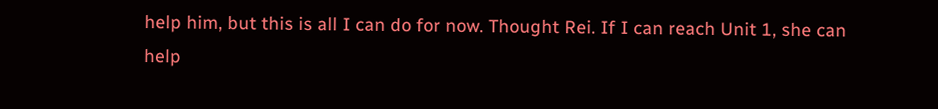help him, but this is all I can do for now. Thought Rei. If I can reach Unit 1, she can help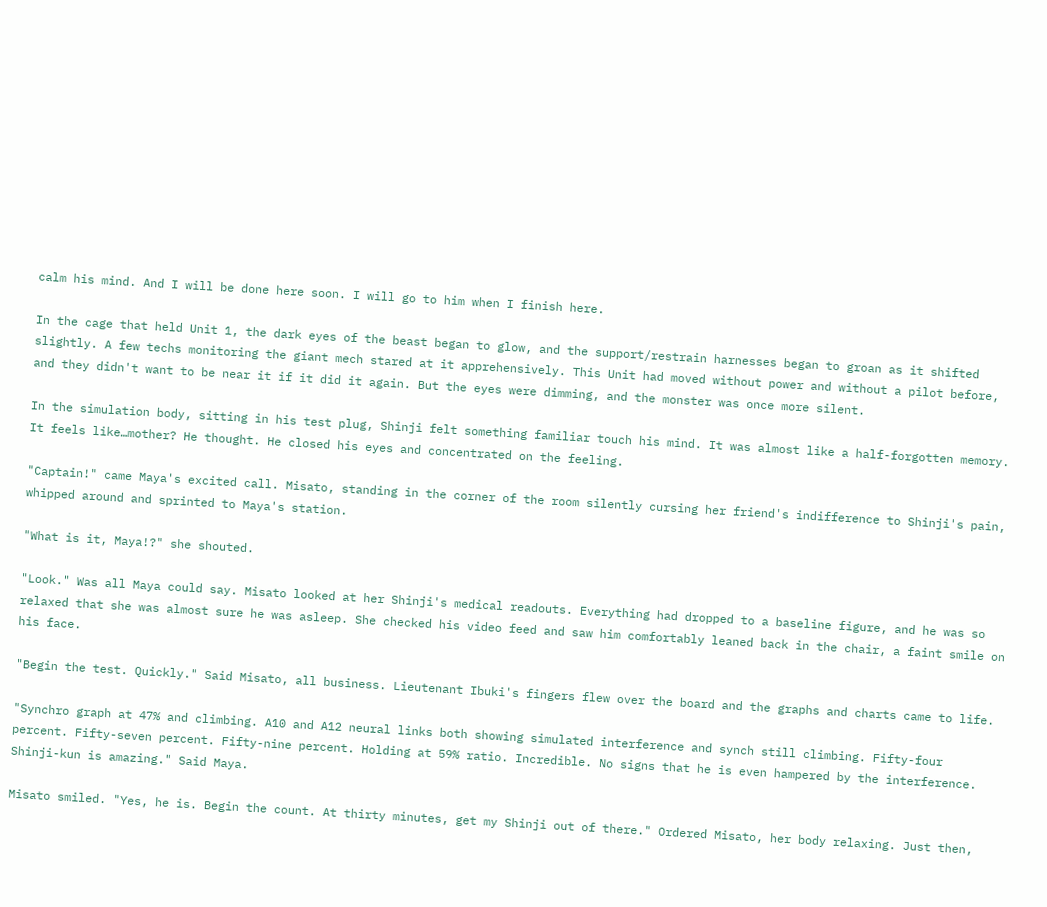calm his mind. And I will be done here soon. I will go to him when I finish here.

In the cage that held Unit 1, the dark eyes of the beast began to glow, and the support/restrain harnesses began to groan as it shifted slightly. A few techs monitoring the giant mech stared at it apprehensively. This Unit had moved without power and without a pilot before, and they didn't want to be near it if it did it again. But the eyes were dimming, and the monster was once more silent.

In the simulation body, sitting in his test plug, Shinji felt something familiar touch his mind. It was almost like a half-forgotten memory. It feels like…mother? He thought. He closed his eyes and concentrated on the feeling.

"Captain!" came Maya's excited call. Misato, standing in the corner of the room silently cursing her friend's indifference to Shinji's pain, whipped around and sprinted to Maya's station.

"What is it, Maya!?" she shouted.

"Look." Was all Maya could say. Misato looked at her Shinji's medical readouts. Everything had dropped to a baseline figure, and he was so relaxed that she was almost sure he was asleep. She checked his video feed and saw him comfortably leaned back in the chair, a faint smile on his face.

"Begin the test. Quickly." Said Misato, all business. Lieutenant Ibuki's fingers flew over the board and the graphs and charts came to life.

"Synchro graph at 47% and climbing. A10 and A12 neural links both showing simulated interference and synch still climbing. Fifty-four percent. Fifty-seven percent. Fifty-nine percent. Holding at 59% ratio. Incredible. No signs that he is even hampered by the interference. Shinji-kun is amazing." Said Maya.

Misato smiled. "Yes, he is. Begin the count. At thirty minutes, get my Shinji out of there." Ordered Misato, her body relaxing. Just then,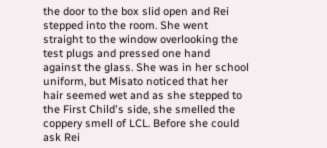the door to the box slid open and Rei stepped into the room. She went straight to the window overlooking the test plugs and pressed one hand against the glass. She was in her school uniform, but Misato noticed that her hair seemed wet and as she stepped to the First Child's side, she smelled the coppery smell of LCL. Before she could ask Rei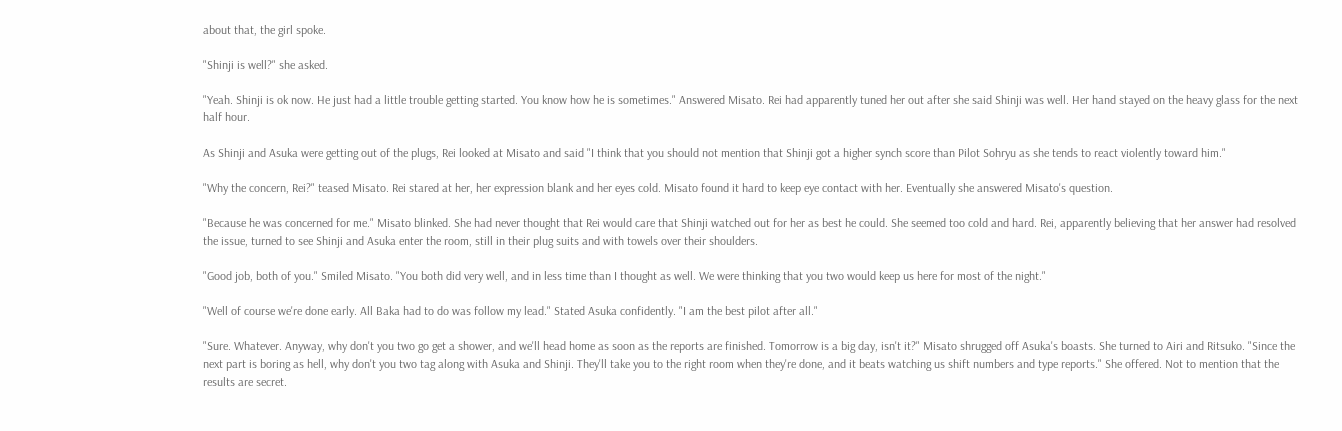about that, the girl spoke.

"Shinji is well?" she asked.

"Yeah. Shinji is ok now. He just had a little trouble getting started. You know how he is sometimes." Answered Misato. Rei had apparently tuned her out after she said Shinji was well. Her hand stayed on the heavy glass for the next half hour.

As Shinji and Asuka were getting out of the plugs, Rei looked at Misato and said "I think that you should not mention that Shinji got a higher synch score than Pilot Sohryu as she tends to react violently toward him."

"Why the concern, Rei?" teased Misato. Rei stared at her, her expression blank and her eyes cold. Misato found it hard to keep eye contact with her. Eventually she answered Misato's question.

"Because he was concerned for me." Misato blinked. She had never thought that Rei would care that Shinji watched out for her as best he could. She seemed too cold and hard. Rei, apparently believing that her answer had resolved the issue, turned to see Shinji and Asuka enter the room, still in their plug suits and with towels over their shoulders.

"Good job, both of you." Smiled Misato. "You both did very well, and in less time than I thought as well. We were thinking that you two would keep us here for most of the night."

"Well of course we're done early. All Baka had to do was follow my lead." Stated Asuka confidently. "I am the best pilot after all."

"Sure. Whatever. Anyway, why don't you two go get a shower, and we'll head home as soon as the reports are finished. Tomorrow is a big day, isn't it?" Misato shrugged off Asuka's boasts. She turned to Airi and Ritsuko. "Since the next part is boring as hell, why don't you two tag along with Asuka and Shinji. They'll take you to the right room when they're done, and it beats watching us shift numbers and type reports." She offered. Not to mention that the results are secret.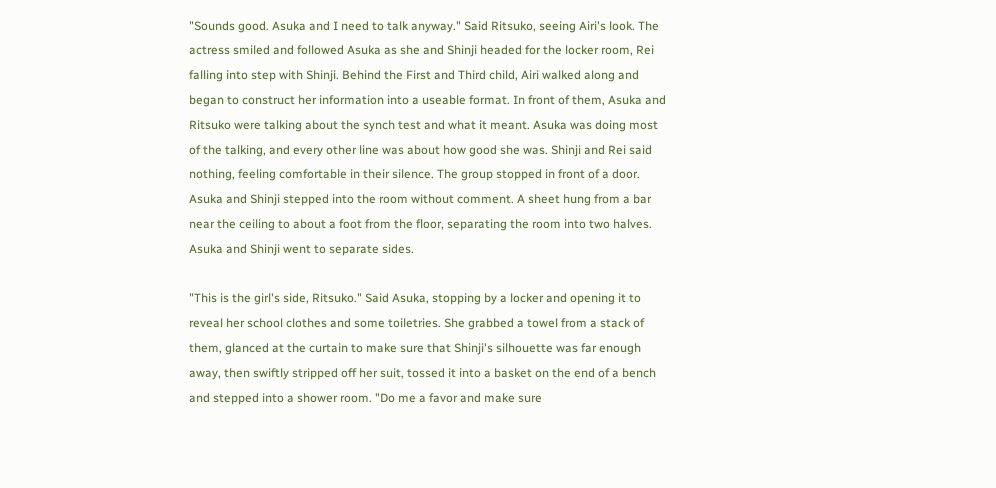"Sounds good. Asuka and I need to talk anyway." Said Ritsuko, seeing Airi's look. The actress smiled and followed Asuka as she and Shinji headed for the locker room, Rei falling into step with Shinji. Behind the First and Third child, Airi walked along and began to construct her information into a useable format. In front of them, Asuka and Ritsuko were talking about the synch test and what it meant. Asuka was doing most of the talking, and every other line was about how good she was. Shinji and Rei said nothing, feeling comfortable in their silence. The group stopped in front of a door. Asuka and Shinji stepped into the room without comment. A sheet hung from a bar near the ceiling to about a foot from the floor, separating the room into two halves. Asuka and Shinji went to separate sides.

"This is the girl's side, Ritsuko." Said Asuka, stopping by a locker and opening it to reveal her school clothes and some toiletries. She grabbed a towel from a stack of them, glanced at the curtain to make sure that Shinji's silhouette was far enough away, then swiftly stripped off her suit, tossed it into a basket on the end of a bench and stepped into a shower room. "Do me a favor and make sure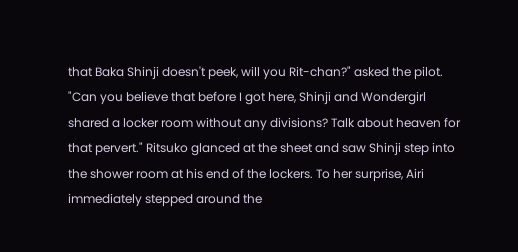that Baka Shinji doesn't peek, will you Rit-chan?" asked the pilot. "Can you believe that before I got here, Shinji and Wondergirl shared a locker room without any divisions? Talk about heaven for that pervert." Ritsuko glanced at the sheet and saw Shinji step into the shower room at his end of the lockers. To her surprise, Airi immediately stepped around the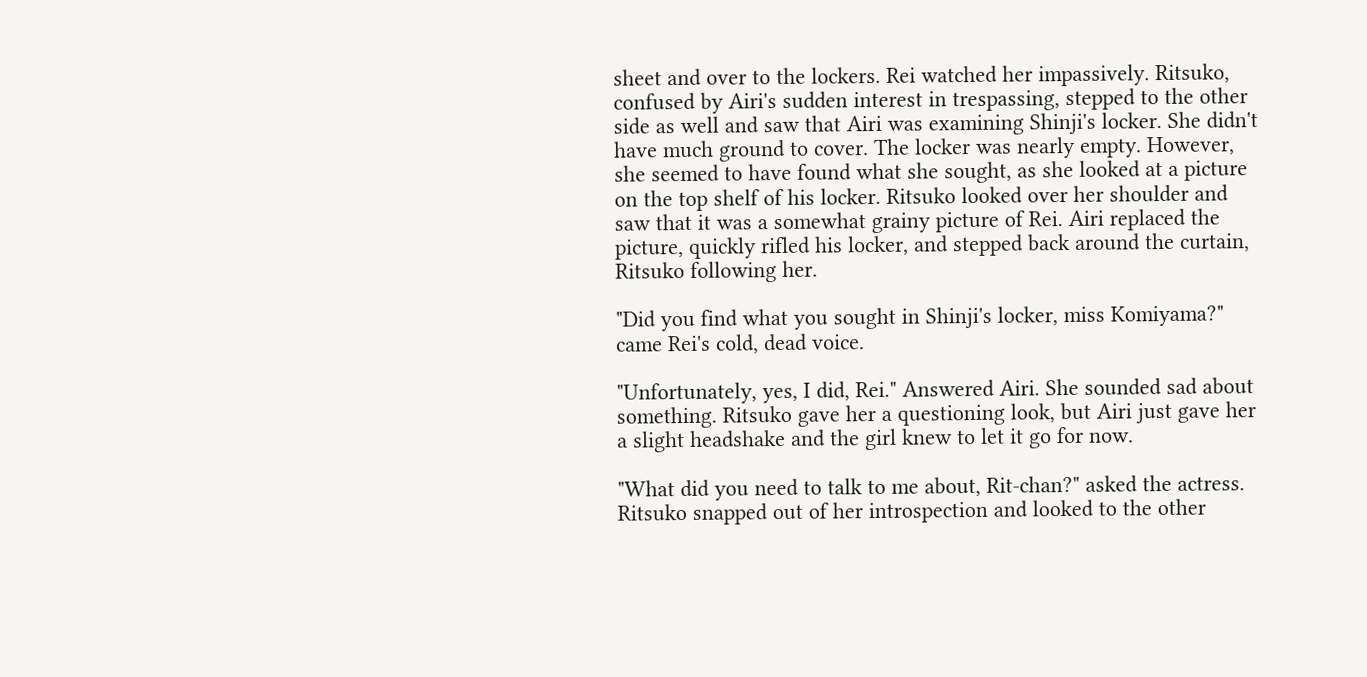sheet and over to the lockers. Rei watched her impassively. Ritsuko, confused by Airi's sudden interest in trespassing, stepped to the other side as well and saw that Airi was examining Shinji's locker. She didn't have much ground to cover. The locker was nearly empty. However, she seemed to have found what she sought, as she looked at a picture on the top shelf of his locker. Ritsuko looked over her shoulder and saw that it was a somewhat grainy picture of Rei. Airi replaced the picture, quickly rifled his locker, and stepped back around the curtain, Ritsuko following her.

"Did you find what you sought in Shinji's locker, miss Komiyama?" came Rei's cold, dead voice.

"Unfortunately, yes, I did, Rei." Answered Airi. She sounded sad about something. Ritsuko gave her a questioning look, but Airi just gave her a slight headshake and the girl knew to let it go for now.

"What did you need to talk to me about, Rit-chan?" asked the actress. Ritsuko snapped out of her introspection and looked to the other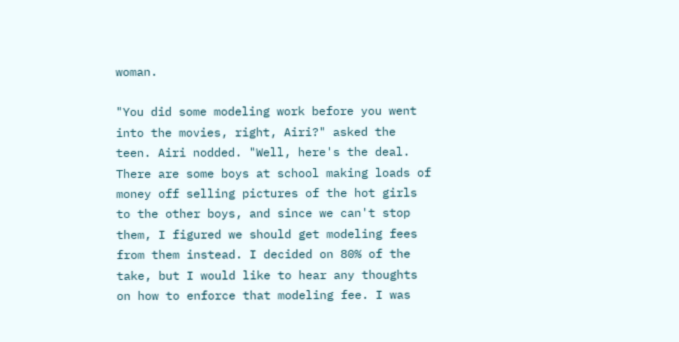woman.

"You did some modeling work before you went into the movies, right, Airi?" asked the teen. Airi nodded. "Well, here's the deal. There are some boys at school making loads of money off selling pictures of the hot girls to the other boys, and since we can't stop them, I figured we should get modeling fees from them instead. I decided on 80% of the take, but I would like to hear any thoughts on how to enforce that modeling fee. I was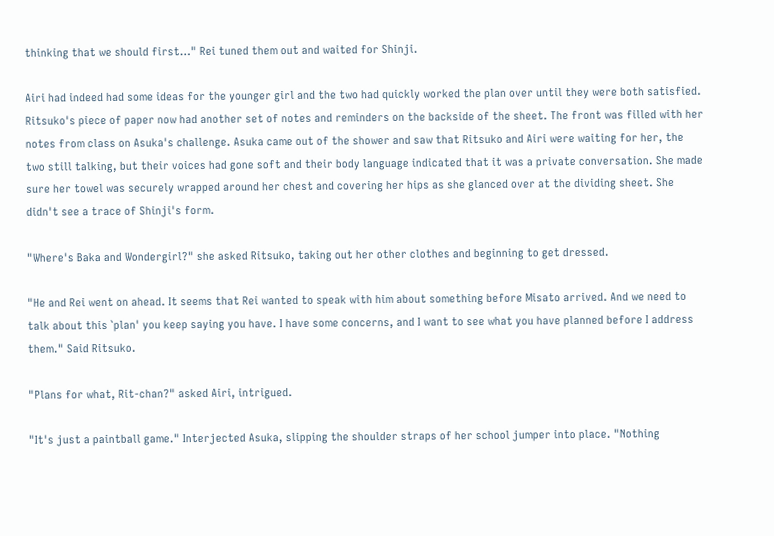thinking that we should first…" Rei tuned them out and waited for Shinji.

Airi had indeed had some ideas for the younger girl and the two had quickly worked the plan over until they were both satisfied. Ritsuko's piece of paper now had another set of notes and reminders on the backside of the sheet. The front was filled with her notes from class on Asuka's challenge. Asuka came out of the shower and saw that Ritsuko and Airi were waiting for her, the two still talking, but their voices had gone soft and their body language indicated that it was a private conversation. She made sure her towel was securely wrapped around her chest and covering her hips as she glanced over at the dividing sheet. She didn't see a trace of Shinji's form.

"Where's Baka and Wondergirl?" she asked Ritsuko, taking out her other clothes and beginning to get dressed.

"He and Rei went on ahead. It seems that Rei wanted to speak with him about something before Misato arrived. And we need to talk about this `plan' you keep saying you have. I have some concerns, and I want to see what you have planned before I address them." Said Ritsuko.

"Plans for what, Rit-chan?" asked Airi, intrigued.

"It's just a paintball game." Interjected Asuka, slipping the shoulder straps of her school jumper into place. "Nothing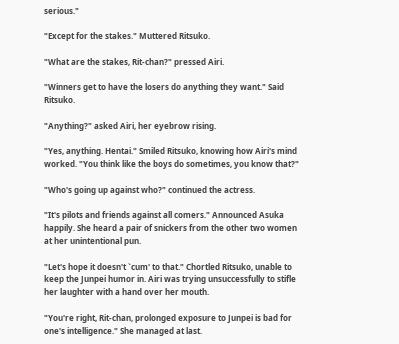serious."

"Except for the stakes." Muttered Ritsuko.

"What are the stakes, Rit-chan?" pressed Airi.

"Winners get to have the losers do anything they want." Said Ritsuko.

"Anything?" asked Airi, her eyebrow rising.

"Yes, anything. Hentai." Smiled Ritsuko, knowing how Airi's mind worked. "You think like the boys do sometimes, you know that?"

"Who's going up against who?" continued the actress.

"It's pilots and friends against all comers." Announced Asuka happily. She heard a pair of snickers from the other two women at her unintentional pun.

"Let's hope it doesn't `cum' to that." Chortled Ritsuko, unable to keep the Junpei humor in. Airi was trying unsuccessfully to stifle her laughter with a hand over her mouth.

"You're right, Rit-chan, prolonged exposure to Junpei is bad for one's intelligence." She managed at last.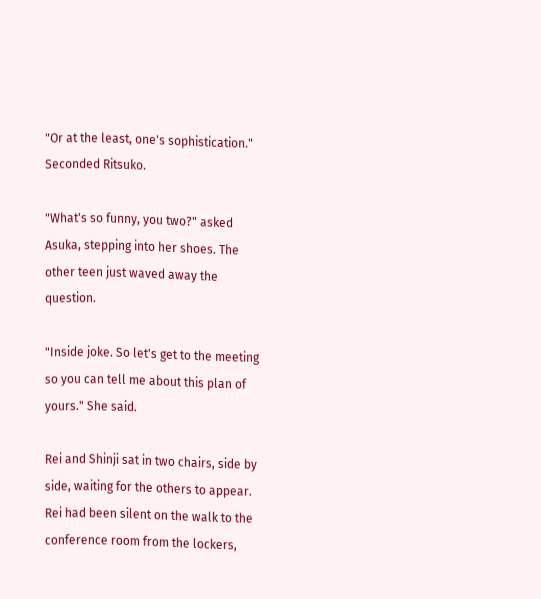"Or at the least, one's sophistication." Seconded Ritsuko.

"What's so funny, you two?" asked Asuka, stepping into her shoes. The other teen just waved away the question.

"Inside joke. So let's get to the meeting so you can tell me about this plan of yours." She said.

Rei and Shinji sat in two chairs, side by side, waiting for the others to appear. Rei had been silent on the walk to the conference room from the lockers,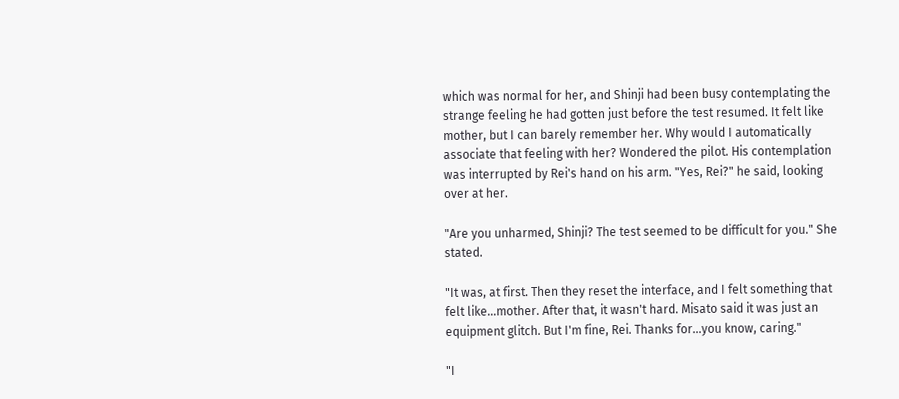which was normal for her, and Shinji had been busy contemplating the strange feeling he had gotten just before the test resumed. It felt like mother, but I can barely remember her. Why would I automatically associate that feeling with her? Wondered the pilot. His contemplation was interrupted by Rei's hand on his arm. "Yes, Rei?" he said, looking over at her.

"Are you unharmed, Shinji? The test seemed to be difficult for you." She stated.

"It was, at first. Then they reset the interface, and I felt something that felt like…mother. After that, it wasn't hard. Misato said it was just an equipment glitch. But I'm fine, Rei. Thanks for…you know, caring."

"I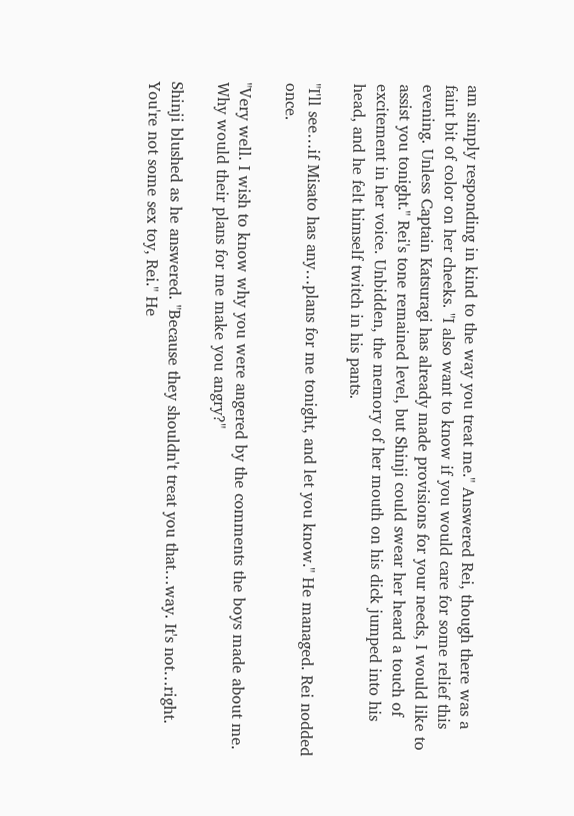am simply responding in kind to the way you treat me." Answered Rei, though there was a faint bit of color on her cheeks. "I also want to know if you would care for some relief this evening. Unless Captain Katsuragi has already made provisions for your needs, I would like to assist you tonight." Rei's tone remained level, but Shinji could swear her heard a touch of excitement in her voice. Unbidden, the memory of her mouth on his dick jumped into his head, and he felt himself twitch in his pants.

"I'll see…if Misato has any…plans for me tonight, and let you know." He managed. Rei nodded once.

"Very well. I wish to know why you were angered by the comments the boys made about me. Why would their plans for me make you angry?"

Shinji blushed as he answered. "Because they shouldn't treat you that…way. It's not…right. You're not some sex toy, Rei." He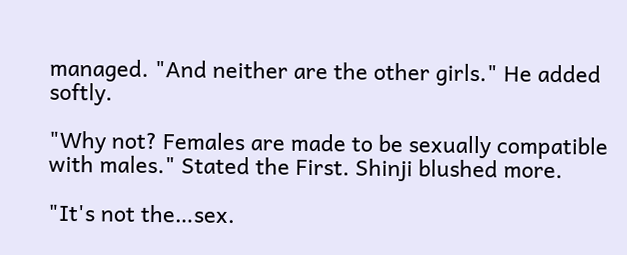managed. "And neither are the other girls." He added softly.

"Why not? Females are made to be sexually compatible with males." Stated the First. Shinji blushed more.

"It's not the…sex.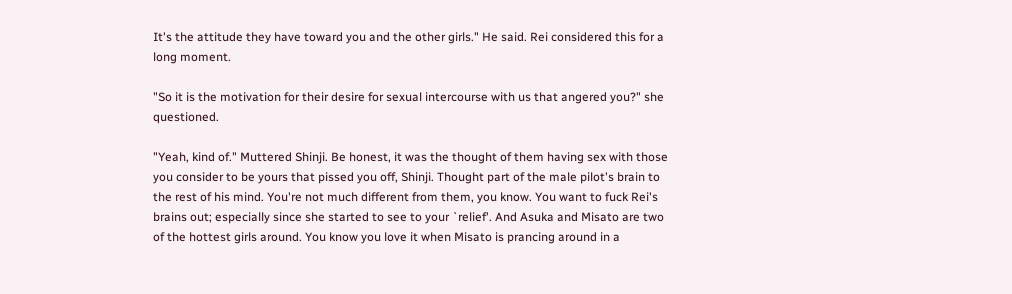It's the attitude they have toward you and the other girls." He said. Rei considered this for a long moment.

"So it is the motivation for their desire for sexual intercourse with us that angered you?" she questioned.

"Yeah, kind of." Muttered Shinji. Be honest, it was the thought of them having sex with those you consider to be yours that pissed you off, Shinji. Thought part of the male pilot's brain to the rest of his mind. You're not much different from them, you know. You want to fuck Rei's brains out; especially since she started to see to your `relief'. And Asuka and Misato are two of the hottest girls around. You know you love it when Misato is prancing around in a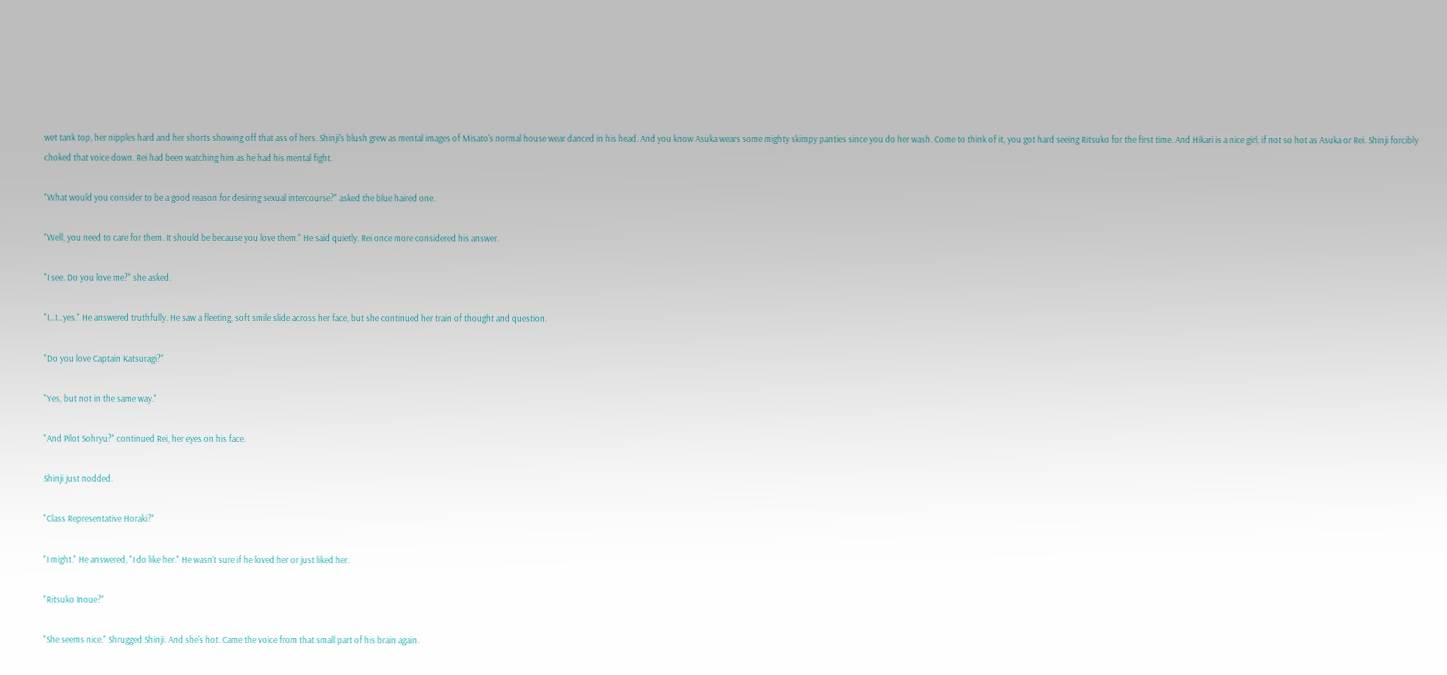wet tank top, her nipples hard and her shorts showing off that ass of hers. Shinji's blush grew as mental images of Misato's normal house wear danced in his head. And you know Asuka wears some mighty skimpy panties since you do her wash. Come to think of it, you got hard seeing Ritsuko for the first time. And Hikari is a nice girl, if not so hot as Asuka or Rei. Shinji forcibly choked that voice down. Rei had been watching him as he had his mental fight.

"What would you consider to be a good reason for desiring sexual intercourse?" asked the blue haired one.

"Well, you need to care for them. It should be because you love them." He said quietly. Rei once more considered his answer.

"I see. Do you love me?" she asked.

"I…I…yes." He answered truthfully. He saw a fleeting, soft smile slide across her face, but she continued her train of thought and question.

"Do you love Captain Katsuragi?"

"Yes, but not in the same way."

"And Pilot Sohryu?" continued Rei, her eyes on his face.

Shinji just nodded.

"Class Representative Horaki?"

"I might." He answered, "I do like her." He wasn't sure if he loved her or just liked her.

"Ritsuko Inoue?"

"She seems nice." Shrugged Shinji. And she's hot. Came the voice from that small part of his brain again.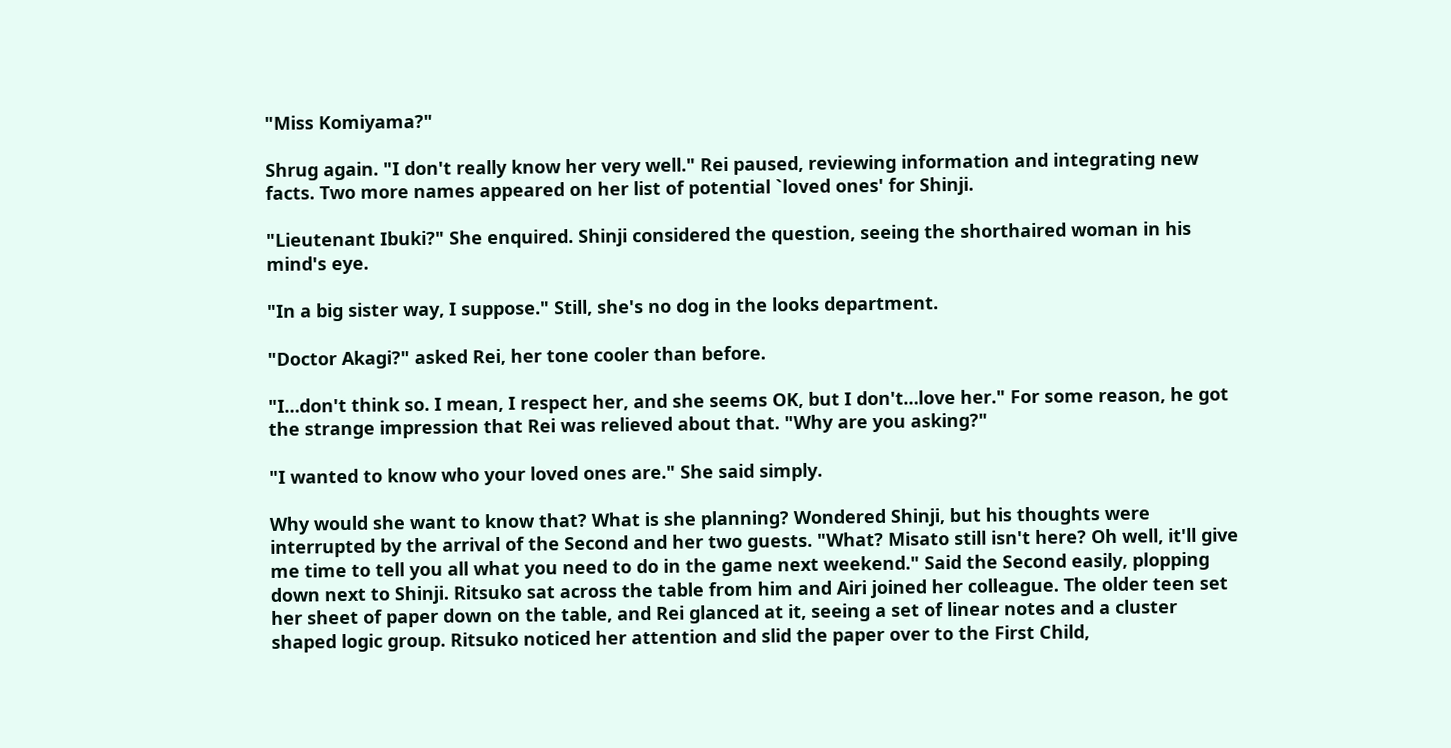"Miss Komiyama?"

Shrug again. "I don't really know her very well." Rei paused, reviewing information and integrating new facts. Two more names appeared on her list of potential `loved ones' for Shinji.

"Lieutenant Ibuki?" She enquired. Shinji considered the question, seeing the shorthaired woman in his mind's eye.

"In a big sister way, I suppose." Still, she's no dog in the looks department.

"Doctor Akagi?" asked Rei, her tone cooler than before.

"I…don't think so. I mean, I respect her, and she seems OK, but I don't…love her." For some reason, he got the strange impression that Rei was relieved about that. "Why are you asking?"

"I wanted to know who your loved ones are." She said simply.

Why would she want to know that? What is she planning? Wondered Shinji, but his thoughts were interrupted by the arrival of the Second and her two guests. "What? Misato still isn't here? Oh well, it'll give me time to tell you all what you need to do in the game next weekend." Said the Second easily, plopping down next to Shinji. Ritsuko sat across the table from him and Airi joined her colleague. The older teen set her sheet of paper down on the table, and Rei glanced at it, seeing a set of linear notes and a cluster shaped logic group. Ritsuko noticed her attention and slid the paper over to the First Child,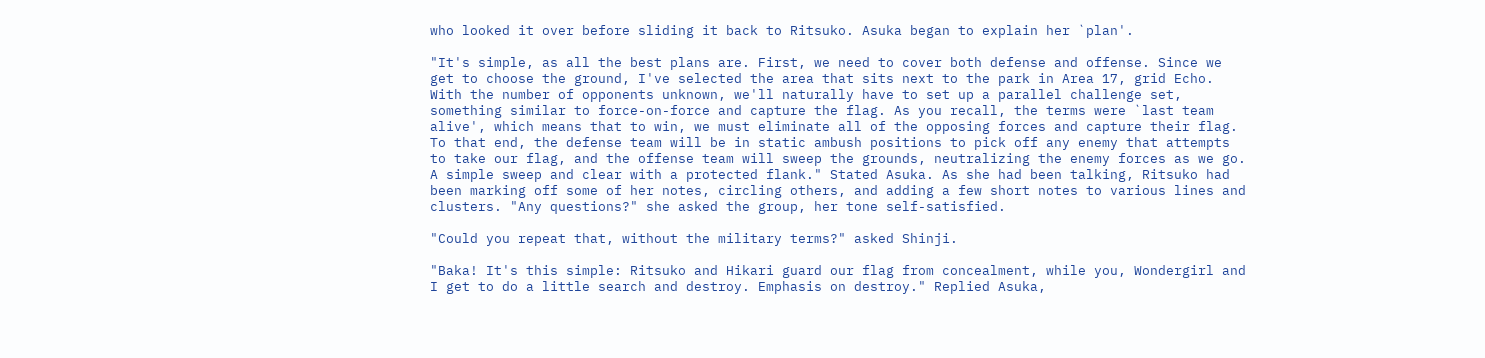who looked it over before sliding it back to Ritsuko. Asuka began to explain her `plan'.

"It's simple, as all the best plans are. First, we need to cover both defense and offense. Since we get to choose the ground, I've selected the area that sits next to the park in Area 17, grid Echo. With the number of opponents unknown, we'll naturally have to set up a parallel challenge set, something similar to force-on-force and capture the flag. As you recall, the terms were `last team alive', which means that to win, we must eliminate all of the opposing forces and capture their flag. To that end, the defense team will be in static ambush positions to pick off any enemy that attempts to take our flag, and the offense team will sweep the grounds, neutralizing the enemy forces as we go. A simple sweep and clear with a protected flank." Stated Asuka. As she had been talking, Ritsuko had been marking off some of her notes, circling others, and adding a few short notes to various lines and clusters. "Any questions?" she asked the group, her tone self-satisfied.

"Could you repeat that, without the military terms?" asked Shinji.

"Baka! It's this simple: Ritsuko and Hikari guard our flag from concealment, while you, Wondergirl and I get to do a little search and destroy. Emphasis on destroy." Replied Asuka,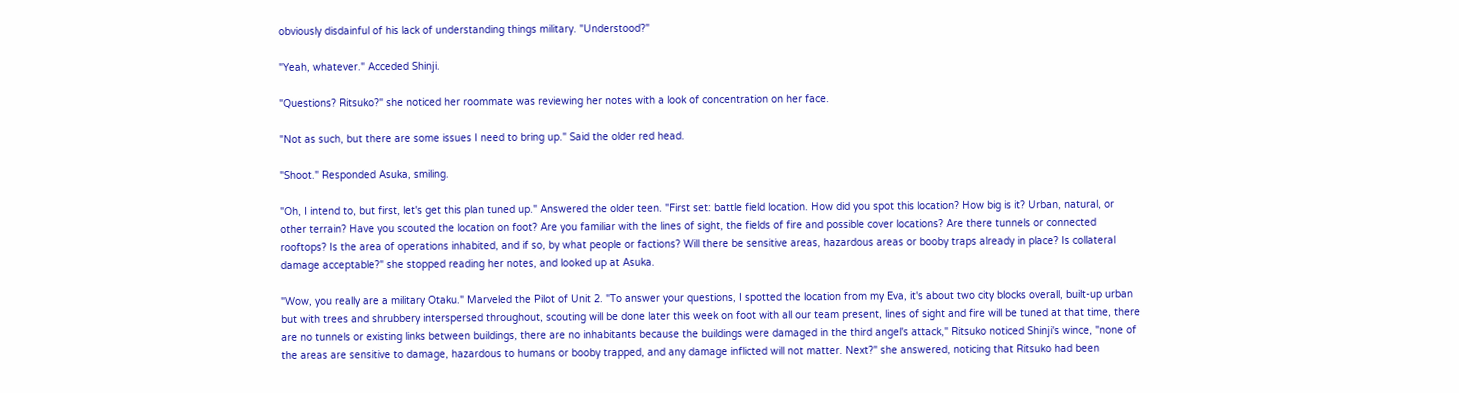obviously disdainful of his lack of understanding things military. "Understood?"

"Yeah, whatever." Acceded Shinji.

"Questions? Ritsuko?" she noticed her roommate was reviewing her notes with a look of concentration on her face.

"Not as such, but there are some issues I need to bring up." Said the older red head.

"Shoot." Responded Asuka, smiling.

"Oh, I intend to, but first, let's get this plan tuned up." Answered the older teen. "First set: battle field location. How did you spot this location? How big is it? Urban, natural, or other terrain? Have you scouted the location on foot? Are you familiar with the lines of sight, the fields of fire and possible cover locations? Are there tunnels or connected rooftops? Is the area of operations inhabited, and if so, by what people or factions? Will there be sensitive areas, hazardous areas or booby traps already in place? Is collateral damage acceptable?" she stopped reading her notes, and looked up at Asuka.

"Wow, you really are a military Otaku." Marveled the Pilot of Unit 2. "To answer your questions, I spotted the location from my Eva, it's about two city blocks overall, built-up urban but with trees and shrubbery interspersed throughout, scouting will be done later this week on foot with all our team present, lines of sight and fire will be tuned at that time, there are no tunnels or existing links between buildings, there are no inhabitants because the buildings were damaged in the third angel's attack," Ritsuko noticed Shinji's wince, "none of the areas are sensitive to damage, hazardous to humans or booby trapped, and any damage inflicted will not matter. Next?" she answered, noticing that Ritsuko had been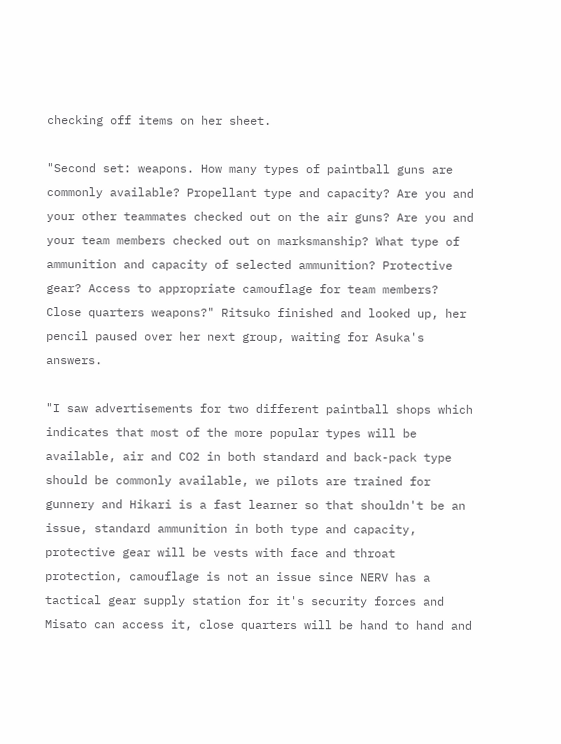checking off items on her sheet.

"Second set: weapons. How many types of paintball guns are commonly available? Propellant type and capacity? Are you and your other teammates checked out on the air guns? Are you and your team members checked out on marksmanship? What type of ammunition and capacity of selected ammunition? Protective gear? Access to appropriate camouflage for team members? Close quarters weapons?" Ritsuko finished and looked up, her pencil paused over her next group, waiting for Asuka's answers.

"I saw advertisements for two different paintball shops which indicates that most of the more popular types will be available, air and CO2 in both standard and back-pack type should be commonly available, we pilots are trained for gunnery and Hikari is a fast learner so that shouldn't be an issue, standard ammunition in both type and capacity, protective gear will be vests with face and throat protection, camouflage is not an issue since NERV has a tactical gear supply station for it's security forces and Misato can access it, close quarters will be hand to hand and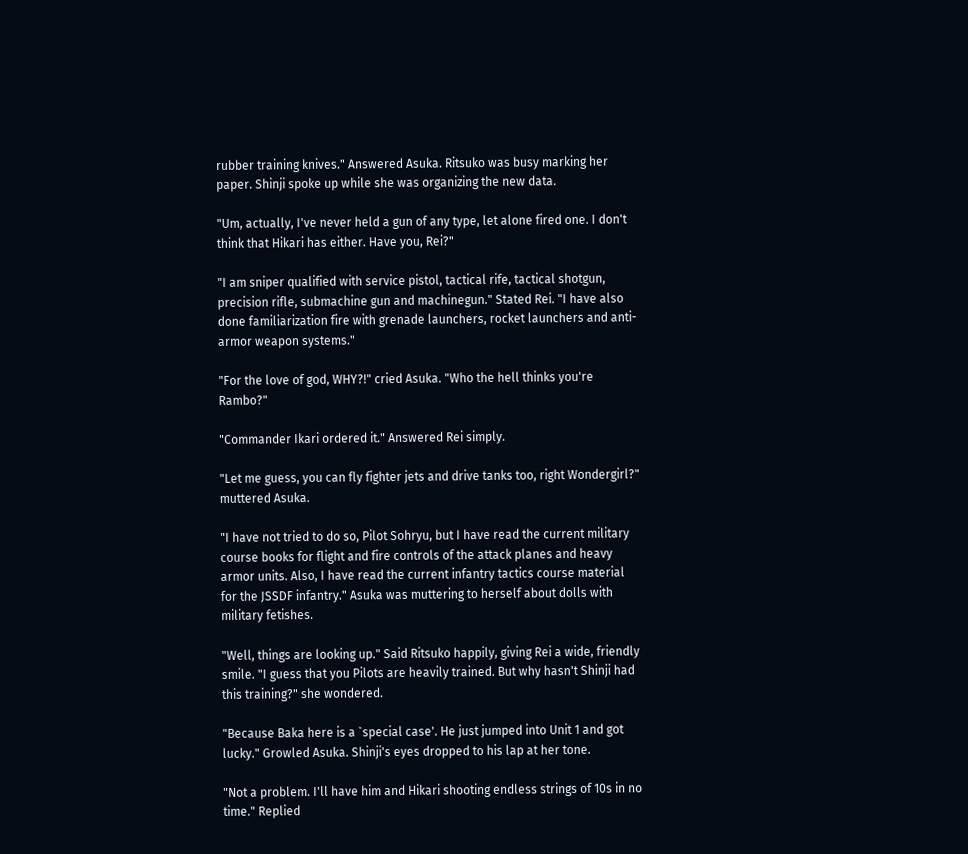rubber training knives." Answered Asuka. Ritsuko was busy marking her paper. Shinji spoke up while she was organizing the new data.

"Um, actually, I've never held a gun of any type, let alone fired one. I don't think that Hikari has either. Have you, Rei?"

"I am sniper qualified with service pistol, tactical rife, tactical shotgun, precision rifle, submachine gun and machinegun." Stated Rei. "I have also done familiarization fire with grenade launchers, rocket launchers and anti-armor weapon systems."

"For the love of god, WHY?!" cried Asuka. "Who the hell thinks you're Rambo?"

"Commander Ikari ordered it." Answered Rei simply.

"Let me guess, you can fly fighter jets and drive tanks too, right Wondergirl?" muttered Asuka.

"I have not tried to do so, Pilot Sohryu, but I have read the current military course books for flight and fire controls of the attack planes and heavy armor units. Also, I have read the current infantry tactics course material for the JSSDF infantry." Asuka was muttering to herself about dolls with military fetishes.

"Well, things are looking up." Said Ritsuko happily, giving Rei a wide, friendly smile. "I guess that you Pilots are heavily trained. But why hasn't Shinji had this training?" she wondered.

"Because Baka here is a `special case'. He just jumped into Unit 1 and got lucky." Growled Asuka. Shinji's eyes dropped to his lap at her tone.

"Not a problem. I'll have him and Hikari shooting endless strings of 10s in no time." Replied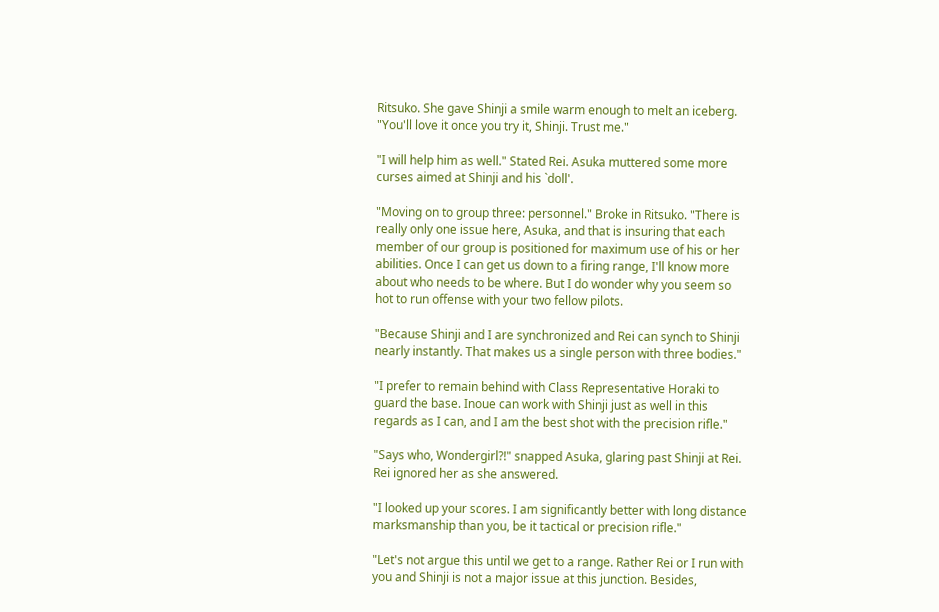Ritsuko. She gave Shinji a smile warm enough to melt an iceberg. "You'll love it once you try it, Shinji. Trust me."

"I will help him as well." Stated Rei. Asuka muttered some more curses aimed at Shinji and his `doll'.

"Moving on to group three: personnel." Broke in Ritsuko. "There is really only one issue here, Asuka, and that is insuring that each member of our group is positioned for maximum use of his or her abilities. Once I can get us down to a firing range, I'll know more about who needs to be where. But I do wonder why you seem so hot to run offense with your two fellow pilots.

"Because Shinji and I are synchronized and Rei can synch to Shinji nearly instantly. That makes us a single person with three bodies."

"I prefer to remain behind with Class Representative Horaki to guard the base. Inoue can work with Shinji just as well in this regards as I can, and I am the best shot with the precision rifle."

"Says who, Wondergirl?!" snapped Asuka, glaring past Shinji at Rei. Rei ignored her as she answered.

"I looked up your scores. I am significantly better with long distance marksmanship than you, be it tactical or precision rifle."

"Let's not argue this until we get to a range. Rather Rei or I run with you and Shinji is not a major issue at this junction. Besides,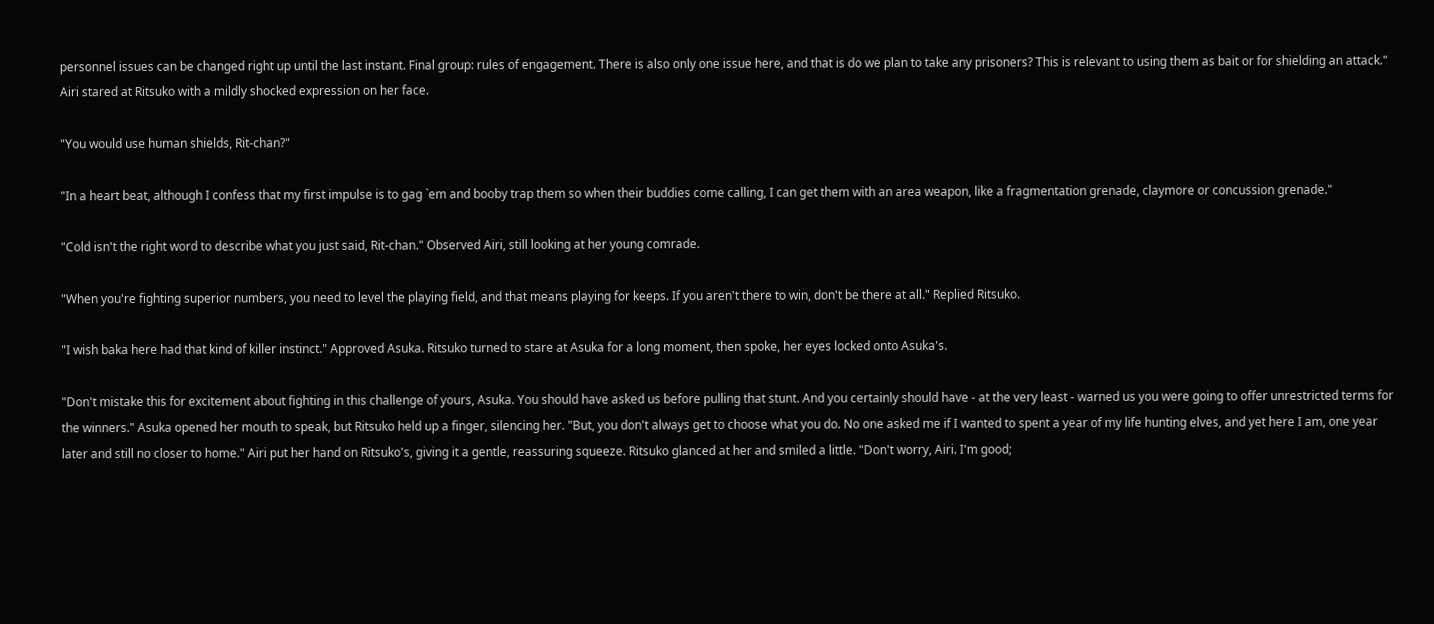personnel issues can be changed right up until the last instant. Final group: rules of engagement. There is also only one issue here, and that is do we plan to take any prisoners? This is relevant to using them as bait or for shielding an attack." Airi stared at Ritsuko with a mildly shocked expression on her face.

"You would use human shields, Rit-chan?"

"In a heart beat, although I confess that my first impulse is to gag `em and booby trap them so when their buddies come calling, I can get them with an area weapon, like a fragmentation grenade, claymore or concussion grenade."

"Cold isn't the right word to describe what you just said, Rit-chan." Observed Airi, still looking at her young comrade.

"When you're fighting superior numbers, you need to level the playing field, and that means playing for keeps. If you aren't there to win, don't be there at all." Replied Ritsuko.

"I wish baka here had that kind of killer instinct." Approved Asuka. Ritsuko turned to stare at Asuka for a long moment, then spoke, her eyes locked onto Asuka's.

"Don't mistake this for excitement about fighting in this challenge of yours, Asuka. You should have asked us before pulling that stunt. And you certainly should have - at the very least - warned us you were going to offer unrestricted terms for the winners." Asuka opened her mouth to speak, but Ritsuko held up a finger, silencing her. "But, you don't always get to choose what you do. No one asked me if I wanted to spent a year of my life hunting elves, and yet here I am, one year later and still no closer to home." Airi put her hand on Ritsuko's, giving it a gentle, reassuring squeeze. Ritsuko glanced at her and smiled a little. "Don't worry, Airi. I'm good;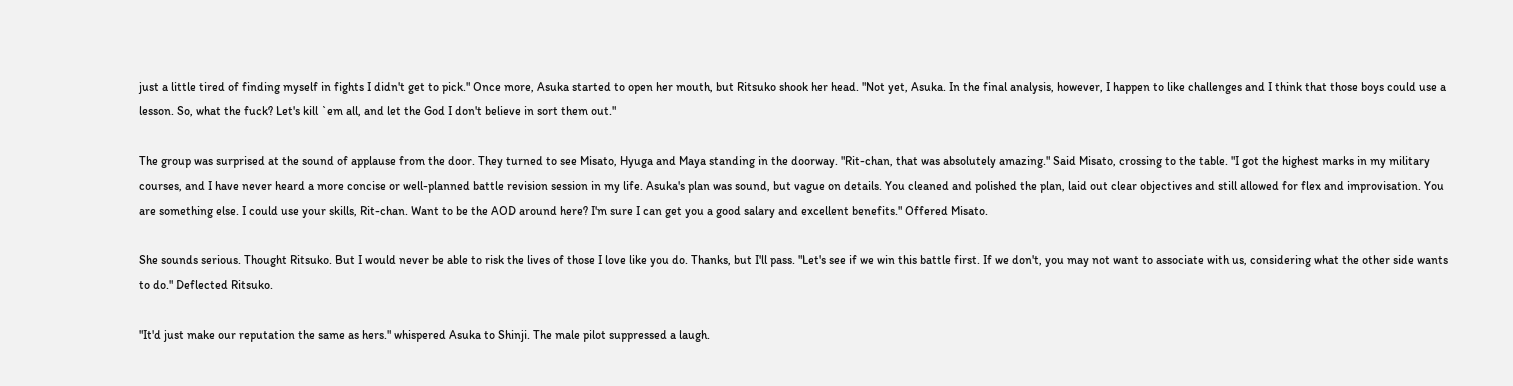just a little tired of finding myself in fights I didn't get to pick." Once more, Asuka started to open her mouth, but Ritsuko shook her head. "Not yet, Asuka. In the final analysis, however, I happen to like challenges and I think that those boys could use a lesson. So, what the fuck? Let's kill `em all, and let the God I don't believe in sort them out."

The group was surprised at the sound of applause from the door. They turned to see Misato, Hyuga and Maya standing in the doorway. "Rit-chan, that was absolutely amazing." Said Misato, crossing to the table. "I got the highest marks in my military courses, and I have never heard a more concise or well-planned battle revision session in my life. Asuka's plan was sound, but vague on details. You cleaned and polished the plan, laid out clear objectives and still allowed for flex and improvisation. You are something else. I could use your skills, Rit-chan. Want to be the AOD around here? I'm sure I can get you a good salary and excellent benefits." Offered Misato.

She sounds serious. Thought Ritsuko. But I would never be able to risk the lives of those I love like you do. Thanks, but I'll pass. "Let's see if we win this battle first. If we don't, you may not want to associate with us, considering what the other side wants to do." Deflected Ritsuko.

"It'd just make our reputation the same as hers." whispered Asuka to Shinji. The male pilot suppressed a laugh.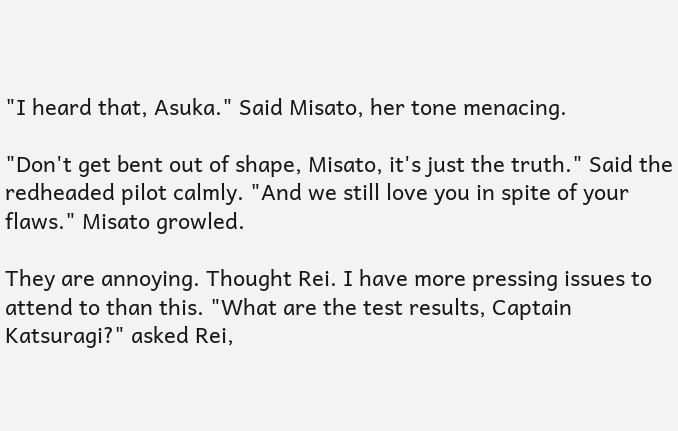"I heard that, Asuka." Said Misato, her tone menacing.

"Don't get bent out of shape, Misato, it's just the truth." Said the redheaded pilot calmly. "And we still love you in spite of your flaws." Misato growled.

They are annoying. Thought Rei. I have more pressing issues to attend to than this. "What are the test results, Captain Katsuragi?" asked Rei,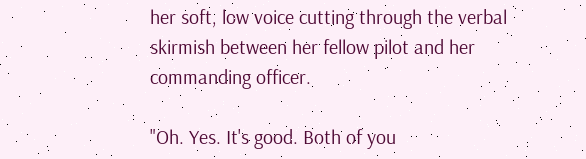her soft, low voice cutting through the verbal skirmish between her fellow pilot and her commanding officer.

"Oh. Yes. It's good. Both of you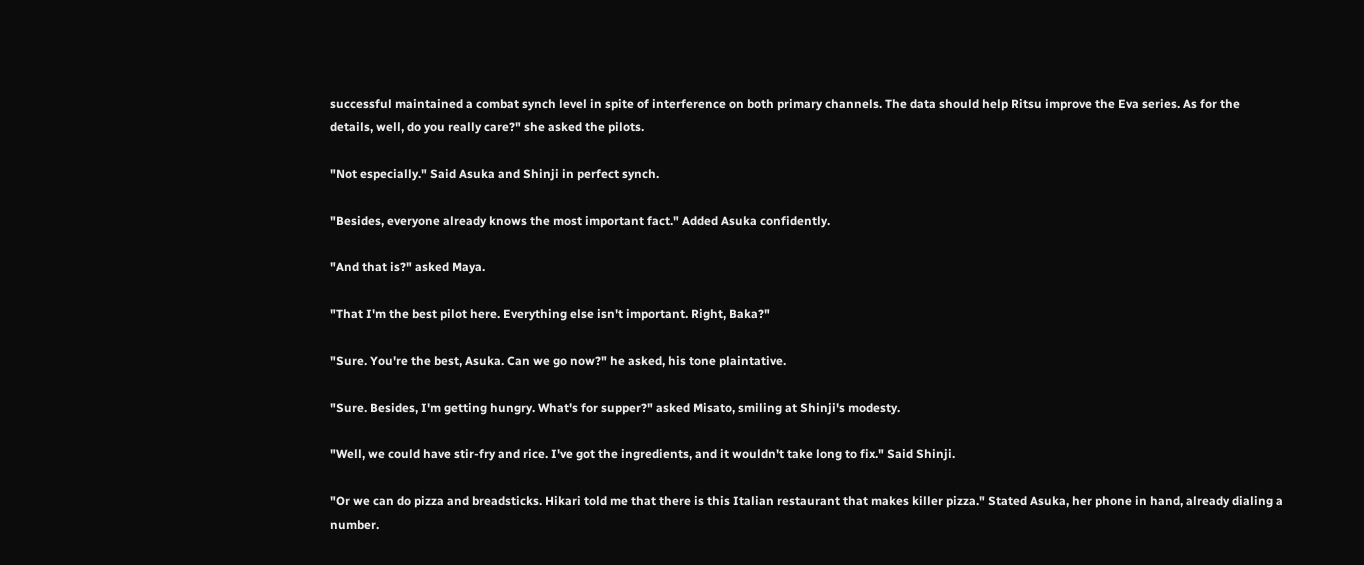successful maintained a combat synch level in spite of interference on both primary channels. The data should help Ritsu improve the Eva series. As for the details, well, do you really care?" she asked the pilots.

"Not especially." Said Asuka and Shinji in perfect synch.

"Besides, everyone already knows the most important fact." Added Asuka confidently.

"And that is?" asked Maya.

"That I'm the best pilot here. Everything else isn't important. Right, Baka?"

"Sure. You're the best, Asuka. Can we go now?" he asked, his tone plaintative.

"Sure. Besides, I'm getting hungry. What's for supper?" asked Misato, smiling at Shinji's modesty.

"Well, we could have stir-fry and rice. I've got the ingredients, and it wouldn't take long to fix." Said Shinji.

"Or we can do pizza and breadsticks. Hikari told me that there is this Italian restaurant that makes killer pizza." Stated Asuka, her phone in hand, already dialing a number.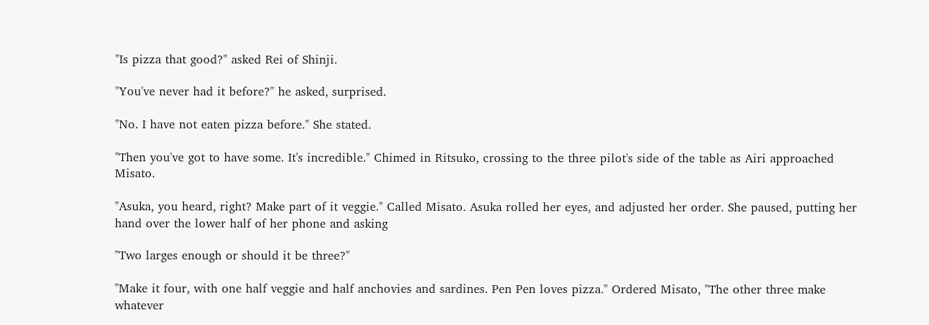"Is pizza that good?" asked Rei of Shinji.

"You've never had it before?" he asked, surprised.

"No. I have not eaten pizza before." She stated.

"Then you've got to have some. It's incredible." Chimed in Ritsuko, crossing to the three pilot's side of the table as Airi approached Misato.

"Asuka, you heard, right? Make part of it veggie." Called Misato. Asuka rolled her eyes, and adjusted her order. She paused, putting her hand over the lower half of her phone and asking

"Two larges enough or should it be three?"

"Make it four, with one half veggie and half anchovies and sardines. Pen Pen loves pizza." Ordered Misato, "The other three make whatever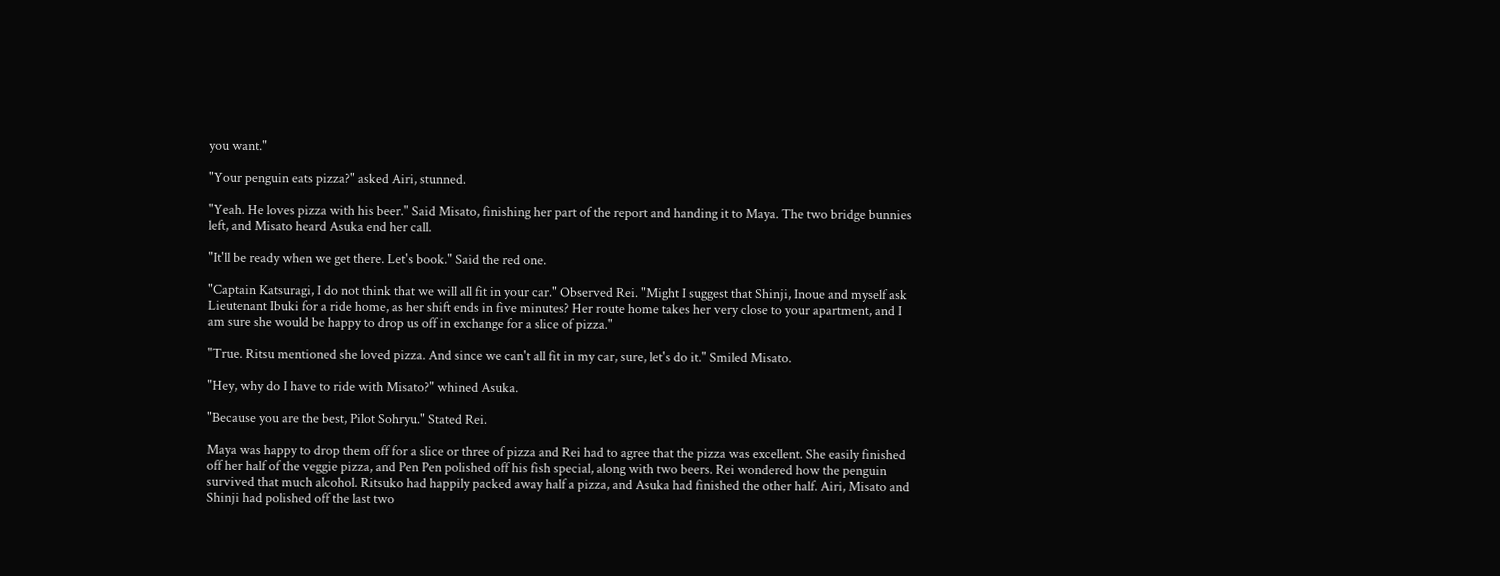you want."

"Your penguin eats pizza?" asked Airi, stunned.

"Yeah. He loves pizza with his beer." Said Misato, finishing her part of the report and handing it to Maya. The two bridge bunnies left, and Misato heard Asuka end her call.

"It'll be ready when we get there. Let's book." Said the red one.

"Captain Katsuragi, I do not think that we will all fit in your car." Observed Rei. "Might I suggest that Shinji, Inoue and myself ask Lieutenant Ibuki for a ride home, as her shift ends in five minutes? Her route home takes her very close to your apartment, and I am sure she would be happy to drop us off in exchange for a slice of pizza."

"True. Ritsu mentioned she loved pizza. And since we can't all fit in my car, sure, let's do it." Smiled Misato.

"Hey, why do I have to ride with Misato?" whined Asuka.

"Because you are the best, Pilot Sohryu." Stated Rei.

Maya was happy to drop them off for a slice or three of pizza and Rei had to agree that the pizza was excellent. She easily finished off her half of the veggie pizza, and Pen Pen polished off his fish special, along with two beers. Rei wondered how the penguin survived that much alcohol. Ritsuko had happily packed away half a pizza, and Asuka had finished the other half. Airi, Misato and Shinji had polished off the last two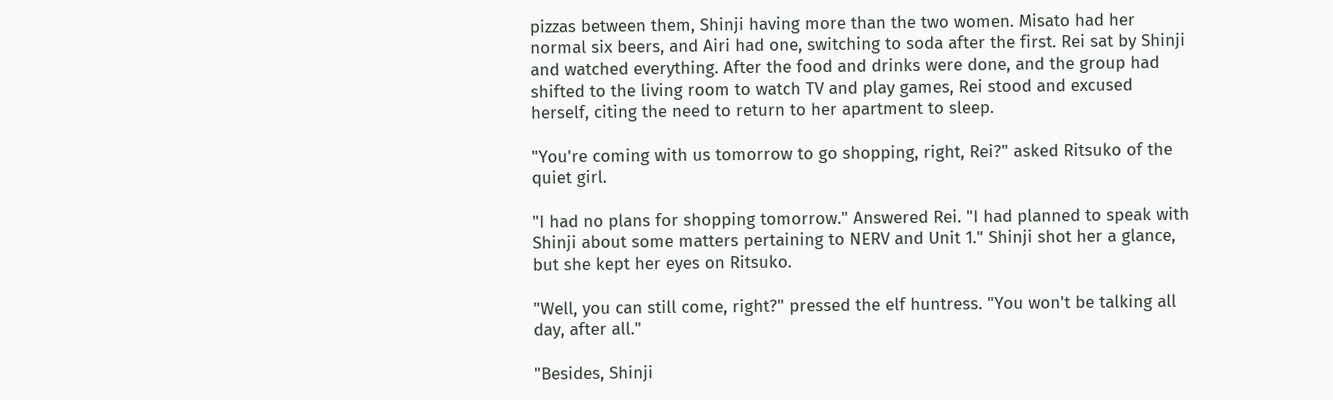pizzas between them, Shinji having more than the two women. Misato had her normal six beers, and Airi had one, switching to soda after the first. Rei sat by Shinji and watched everything. After the food and drinks were done, and the group had shifted to the living room to watch TV and play games, Rei stood and excused herself, citing the need to return to her apartment to sleep.

"You're coming with us tomorrow to go shopping, right, Rei?" asked Ritsuko of the quiet girl.

"I had no plans for shopping tomorrow." Answered Rei. "I had planned to speak with Shinji about some matters pertaining to NERV and Unit 1." Shinji shot her a glance, but she kept her eyes on Ritsuko.

"Well, you can still come, right?" pressed the elf huntress. "You won't be talking all day, after all."

"Besides, Shinji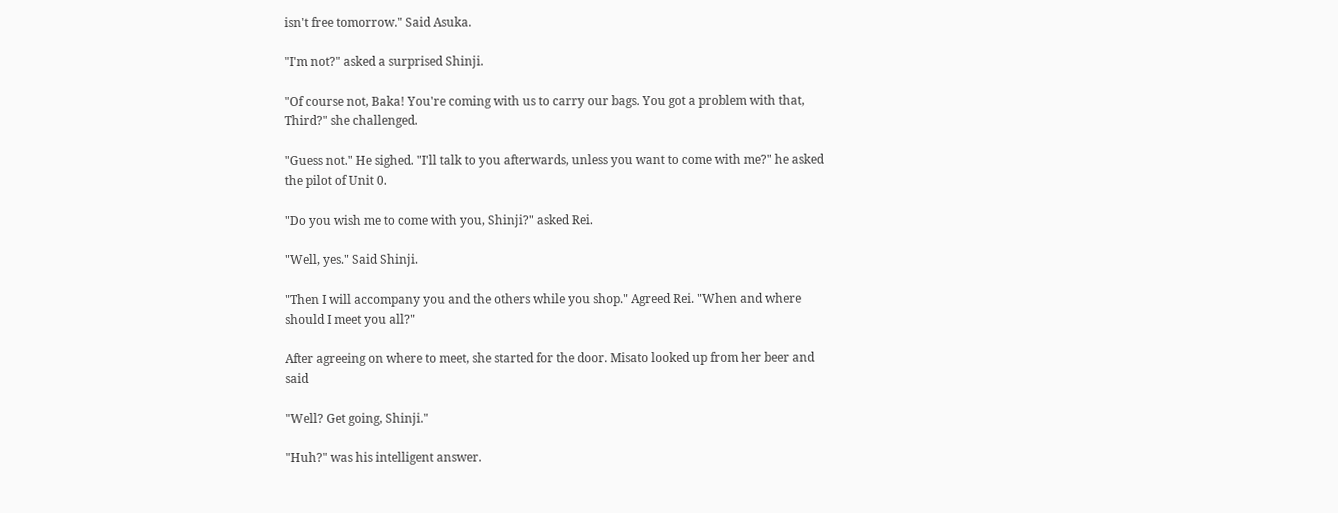isn't free tomorrow." Said Asuka.

"I'm not?" asked a surprised Shinji.

"Of course not, Baka! You're coming with us to carry our bags. You got a problem with that, Third?" she challenged.

"Guess not." He sighed. "I'll talk to you afterwards, unless you want to come with me?" he asked the pilot of Unit 0.

"Do you wish me to come with you, Shinji?" asked Rei.

"Well, yes." Said Shinji.

"Then I will accompany you and the others while you shop." Agreed Rei. "When and where should I meet you all?"

After agreeing on where to meet, she started for the door. Misato looked up from her beer and said

"Well? Get going, Shinji."

"Huh?" was his intelligent answer.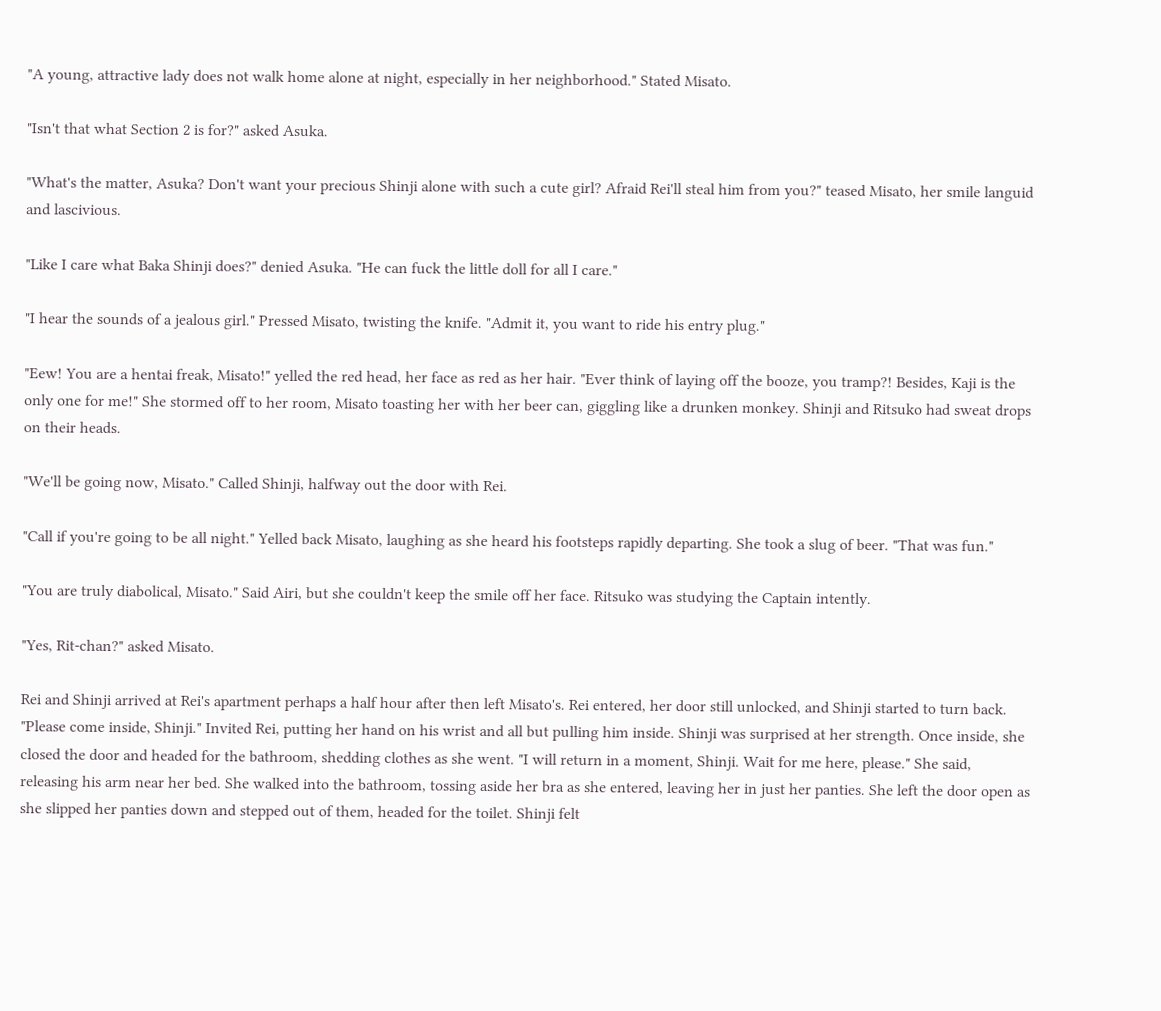"A young, attractive lady does not walk home alone at night, especially in her neighborhood." Stated Misato.

"Isn't that what Section 2 is for?" asked Asuka.

"What's the matter, Asuka? Don't want your precious Shinji alone with such a cute girl? Afraid Rei'll steal him from you?" teased Misato, her smile languid and lascivious.

"Like I care what Baka Shinji does?" denied Asuka. "He can fuck the little doll for all I care."

"I hear the sounds of a jealous girl." Pressed Misato, twisting the knife. "Admit it, you want to ride his entry plug."

"Eew! You are a hentai freak, Misato!" yelled the red head, her face as red as her hair. "Ever think of laying off the booze, you tramp?! Besides, Kaji is the only one for me!" She stormed off to her room, Misato toasting her with her beer can, giggling like a drunken monkey. Shinji and Ritsuko had sweat drops on their heads.

"We'll be going now, Misato." Called Shinji, halfway out the door with Rei.

"Call if you're going to be all night." Yelled back Misato, laughing as she heard his footsteps rapidly departing. She took a slug of beer. "That was fun."

"You are truly diabolical, Misato." Said Airi, but she couldn't keep the smile off her face. Ritsuko was studying the Captain intently.

"Yes, Rit-chan?" asked Misato.

Rei and Shinji arrived at Rei's apartment perhaps a half hour after then left Misato's. Rei entered, her door still unlocked, and Shinji started to turn back. "Please come inside, Shinji." Invited Rei, putting her hand on his wrist and all but pulling him inside. Shinji was surprised at her strength. Once inside, she closed the door and headed for the bathroom, shedding clothes as she went. "I will return in a moment, Shinji. Wait for me here, please." She said, releasing his arm near her bed. She walked into the bathroom, tossing aside her bra as she entered, leaving her in just her panties. She left the door open as she slipped her panties down and stepped out of them, headed for the toilet. Shinji felt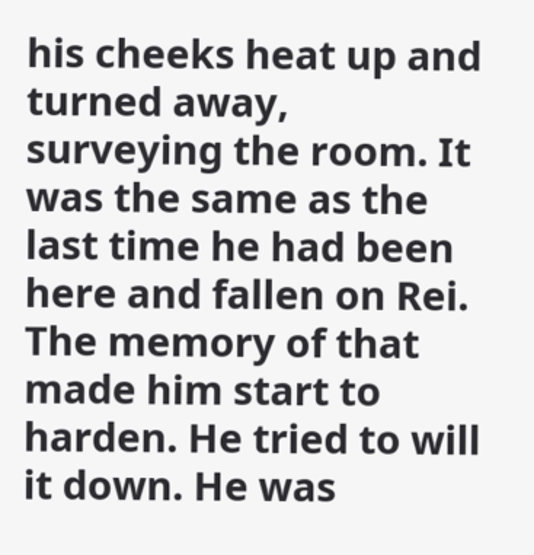his cheeks heat up and turned away, surveying the room. It was the same as the last time he had been here and fallen on Rei. The memory of that made him start to harden. He tried to will it down. He was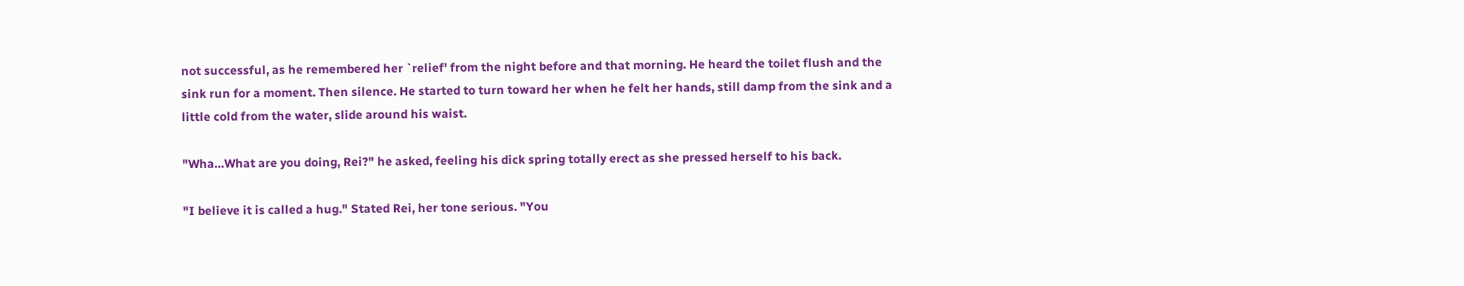not successful, as he remembered her `relief' from the night before and that morning. He heard the toilet flush and the sink run for a moment. Then silence. He started to turn toward her when he felt her hands, still damp from the sink and a little cold from the water, slide around his waist.

"Wha…What are you doing, Rei?" he asked, feeling his dick spring totally erect as she pressed herself to his back.

"I believe it is called a hug." Stated Rei, her tone serious. "You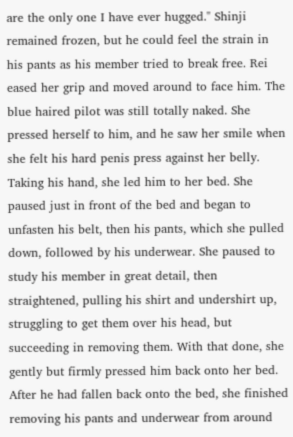are the only one I have ever hugged." Shinji remained frozen, but he could feel the strain in his pants as his member tried to break free. Rei eased her grip and moved around to face him. The blue haired pilot was still totally naked. She pressed herself to him, and he saw her smile when she felt his hard penis press against her belly. Taking his hand, she led him to her bed. She paused just in front of the bed and began to unfasten his belt, then his pants, which she pulled down, followed by his underwear. She paused to study his member in great detail, then straightened, pulling his shirt and undershirt up, struggling to get them over his head, but succeeding in removing them. With that done, she gently but firmly pressed him back onto her bed. After he had fallen back onto the bed, she finished removing his pants and underwear from around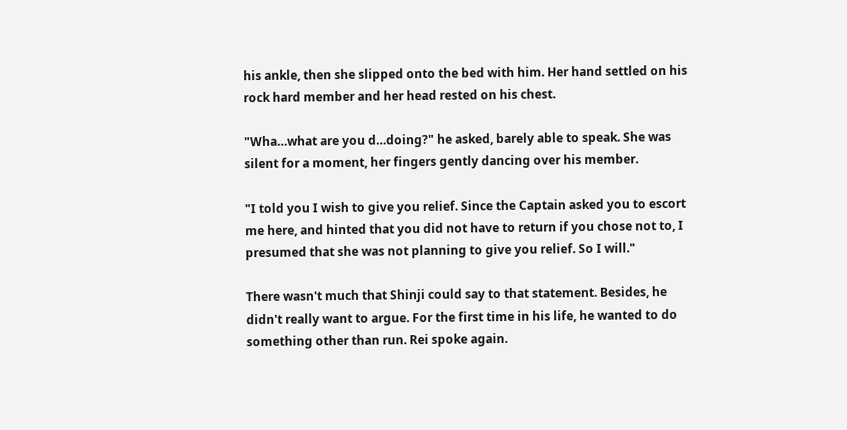his ankle, then she slipped onto the bed with him. Her hand settled on his rock hard member and her head rested on his chest.

"Wha…what are you d…doing?" he asked, barely able to speak. She was silent for a moment, her fingers gently dancing over his member.

"I told you I wish to give you relief. Since the Captain asked you to escort me here, and hinted that you did not have to return if you chose not to, I presumed that she was not planning to give you relief. So I will."

There wasn't much that Shinji could say to that statement. Besides, he didn't really want to argue. For the first time in his life, he wanted to do something other than run. Rei spoke again.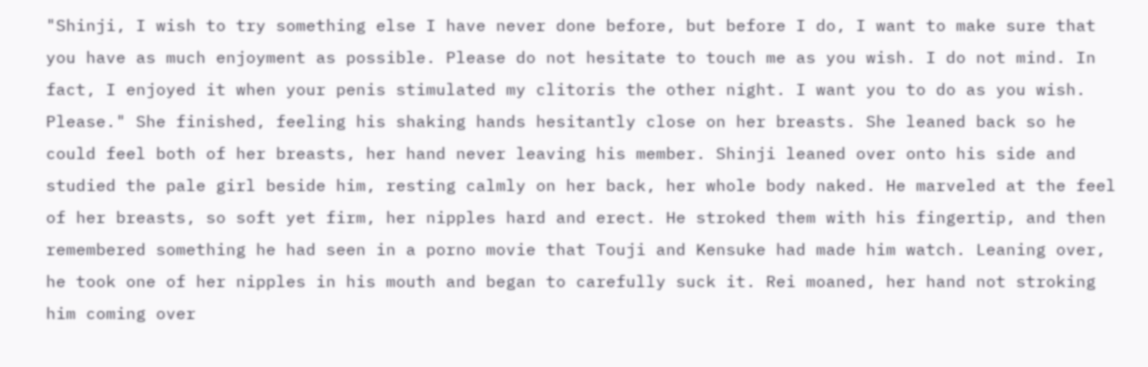"Shinji, I wish to try something else I have never done before, but before I do, I want to make sure that you have as much enjoyment as possible. Please do not hesitate to touch me as you wish. I do not mind. In fact, I enjoyed it when your penis stimulated my clitoris the other night. I want you to do as you wish. Please." She finished, feeling his shaking hands hesitantly close on her breasts. She leaned back so he could feel both of her breasts, her hand never leaving his member. Shinji leaned over onto his side and studied the pale girl beside him, resting calmly on her back, her whole body naked. He marveled at the feel of her breasts, so soft yet firm, her nipples hard and erect. He stroked them with his fingertip, and then remembered something he had seen in a porno movie that Touji and Kensuke had made him watch. Leaning over, he took one of her nipples in his mouth and began to carefully suck it. Rei moaned, her hand not stroking him coming over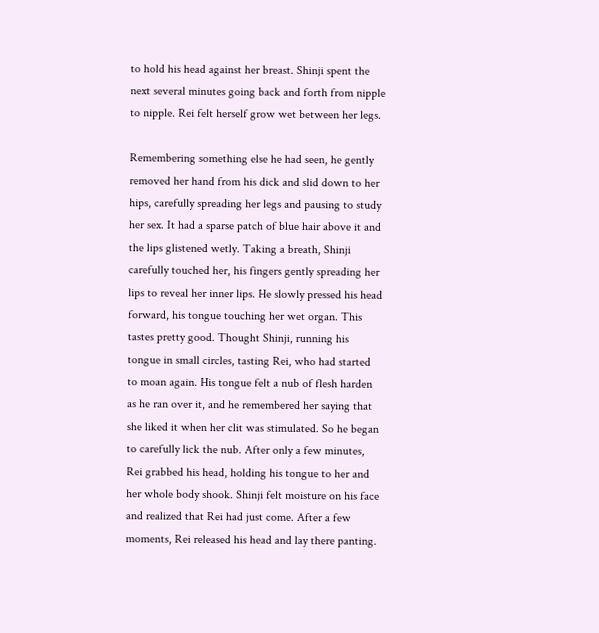to hold his head against her breast. Shinji spent the next several minutes going back and forth from nipple to nipple. Rei felt herself grow wet between her legs.

Remembering something else he had seen, he gently removed her hand from his dick and slid down to her hips, carefully spreading her legs and pausing to study her sex. It had a sparse patch of blue hair above it and the lips glistened wetly. Taking a breath, Shinji carefully touched her, his fingers gently spreading her lips to reveal her inner lips. He slowly pressed his head forward, his tongue touching her wet organ. This tastes pretty good. Thought Shinji, running his tongue in small circles, tasting Rei, who had started to moan again. His tongue felt a nub of flesh harden as he ran over it, and he remembered her saying that she liked it when her clit was stimulated. So he began to carefully lick the nub. After only a few minutes, Rei grabbed his head, holding his tongue to her and her whole body shook. Shinji felt moisture on his face and realized that Rei had just come. After a few moments, Rei released his head and lay there panting.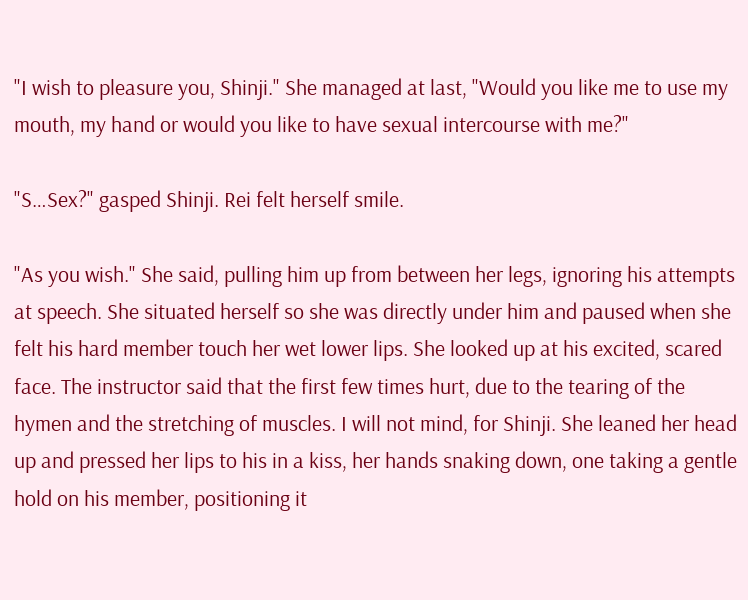"I wish to pleasure you, Shinji." She managed at last, "Would you like me to use my mouth, my hand or would you like to have sexual intercourse with me?"

"S…Sex?" gasped Shinji. Rei felt herself smile.

"As you wish." She said, pulling him up from between her legs, ignoring his attempts at speech. She situated herself so she was directly under him and paused when she felt his hard member touch her wet lower lips. She looked up at his excited, scared face. The instructor said that the first few times hurt, due to the tearing of the hymen and the stretching of muscles. I will not mind, for Shinji. She leaned her head up and pressed her lips to his in a kiss, her hands snaking down, one taking a gentle hold on his member, positioning it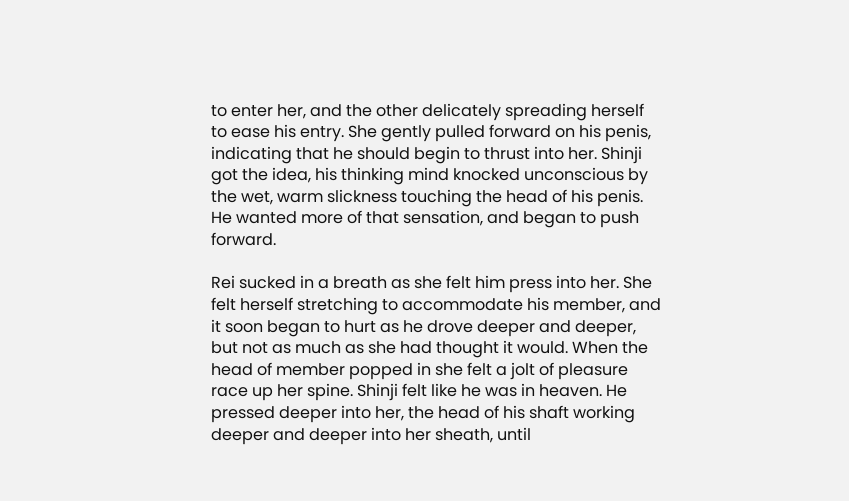to enter her, and the other delicately spreading herself to ease his entry. She gently pulled forward on his penis, indicating that he should begin to thrust into her. Shinji got the idea, his thinking mind knocked unconscious by the wet, warm slickness touching the head of his penis. He wanted more of that sensation, and began to push forward.

Rei sucked in a breath as she felt him press into her. She felt herself stretching to accommodate his member, and it soon began to hurt as he drove deeper and deeper, but not as much as she had thought it would. When the head of member popped in she felt a jolt of pleasure race up her spine. Shinji felt like he was in heaven. He pressed deeper into her, the head of his shaft working deeper and deeper into her sheath, until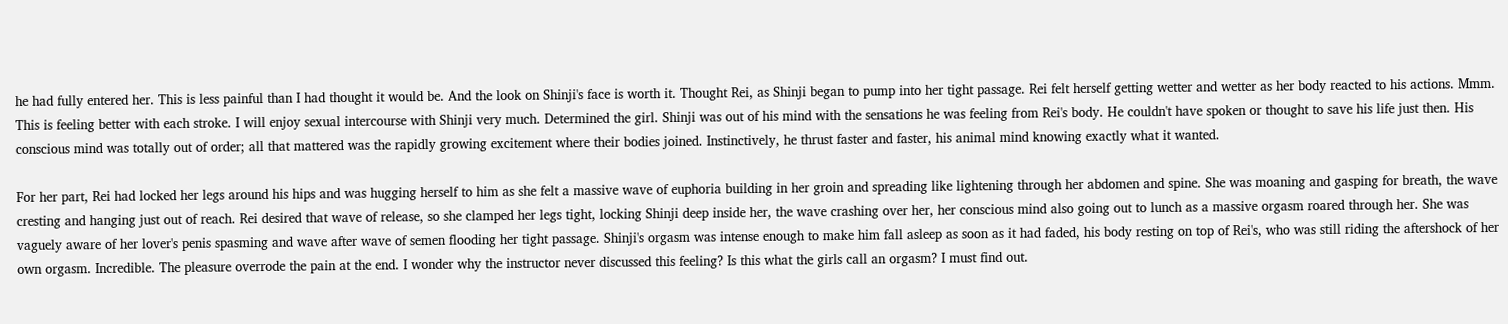he had fully entered her. This is less painful than I had thought it would be. And the look on Shinji's face is worth it. Thought Rei, as Shinji began to pump into her tight passage. Rei felt herself getting wetter and wetter as her body reacted to his actions. Mmm. This is feeling better with each stroke. I will enjoy sexual intercourse with Shinji very much. Determined the girl. Shinji was out of his mind with the sensations he was feeling from Rei's body. He couldn't have spoken or thought to save his life just then. His conscious mind was totally out of order; all that mattered was the rapidly growing excitement where their bodies joined. Instinctively, he thrust faster and faster, his animal mind knowing exactly what it wanted.

For her part, Rei had locked her legs around his hips and was hugging herself to him as she felt a massive wave of euphoria building in her groin and spreading like lightening through her abdomen and spine. She was moaning and gasping for breath, the wave cresting and hanging just out of reach. Rei desired that wave of release, so she clamped her legs tight, locking Shinji deep inside her, the wave crashing over her, her conscious mind also going out to lunch as a massive orgasm roared through her. She was vaguely aware of her lover's penis spasming and wave after wave of semen flooding her tight passage. Shinji's orgasm was intense enough to make him fall asleep as soon as it had faded, his body resting on top of Rei's, who was still riding the aftershock of her own orgasm. Incredible. The pleasure overrode the pain at the end. I wonder why the instructor never discussed this feeling? Is this what the girls call an orgasm? I must find out.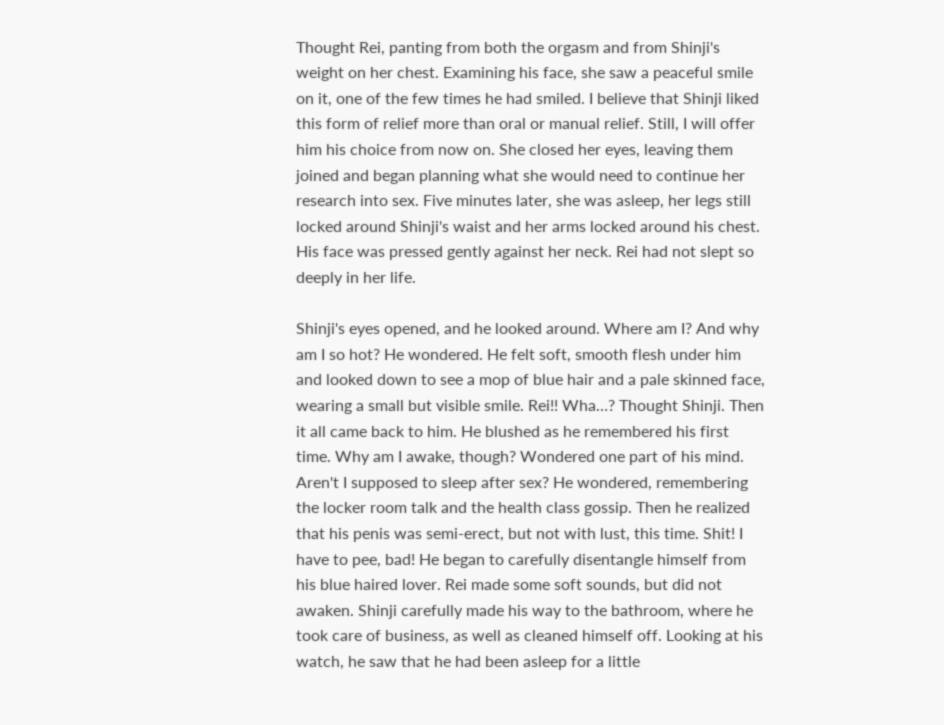Thought Rei, panting from both the orgasm and from Shinji's weight on her chest. Examining his face, she saw a peaceful smile on it, one of the few times he had smiled. I believe that Shinji liked this form of relief more than oral or manual relief. Still, I will offer him his choice from now on. She closed her eyes, leaving them joined and began planning what she would need to continue her research into sex. Five minutes later, she was asleep, her legs still locked around Shinji's waist and her arms locked around his chest. His face was pressed gently against her neck. Rei had not slept so deeply in her life.

Shinji's eyes opened, and he looked around. Where am I? And why am I so hot? He wondered. He felt soft, smooth flesh under him and looked down to see a mop of blue hair and a pale skinned face, wearing a small but visible smile. Rei!! Wha…? Thought Shinji. Then it all came back to him. He blushed as he remembered his first time. Why am I awake, though? Wondered one part of his mind. Aren't I supposed to sleep after sex? He wondered, remembering the locker room talk and the health class gossip. Then he realized that his penis was semi-erect, but not with lust, this time. Shit! I have to pee, bad! He began to carefully disentangle himself from his blue haired lover. Rei made some soft sounds, but did not awaken. Shinji carefully made his way to the bathroom, where he took care of business, as well as cleaned himself off. Looking at his watch, he saw that he had been asleep for a little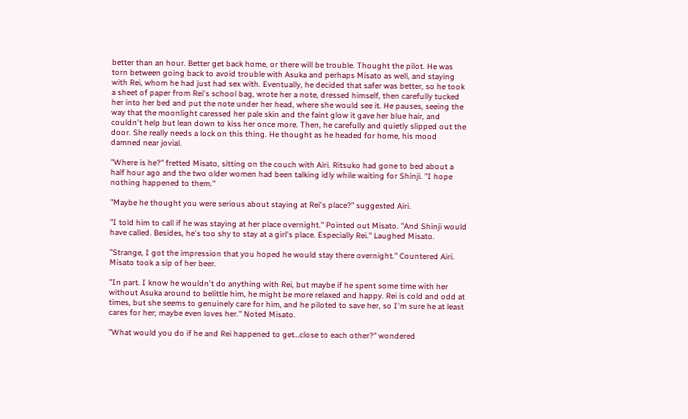better than an hour. Better get back home, or there will be trouble. Thought the pilot. He was torn between going back to avoid trouble with Asuka and perhaps Misato as well, and staying with Rei, whom he had just had sex with. Eventually, he decided that safer was better, so he took a sheet of paper from Rei's school bag, wrote her a note, dressed himself, then carefully tucked her into her bed and put the note under her head, where she would see it. He pauses, seeing the way that the moonlight caressed her pale skin and the faint glow it gave her blue hair, and couldn't help but lean down to kiss her once more. Then, he carefully and quietly slipped out the door. She really needs a lock on this thing. He thought as he headed for home, his mood damned near jovial.

"Where is he?" fretted Misato, sitting on the couch with Airi. Ritsuko had gone to bed about a half hour ago and the two older women had been talking idly while waiting for Shinji. "I hope nothing happened to them."

"Maybe he thought you were serious about staying at Rei's place?" suggested Airi.

"I told him to call if he was staying at her place overnight." Pointed out Misato. "And Shinji would have called. Besides, he's too shy to stay at a girl's place. Especially Rei." Laughed Misato.

"Strange, I got the impression that you hoped he would stay there overnight." Countered Airi. Misato took a sip of her beer.

"In part. I know he wouldn't do anything with Rei, but maybe if he spent some time with her without Asuka around to belittle him, he might be more relaxed and happy. Rei is cold and odd at times, but she seems to genuinely care for him, and he piloted to save her, so I'm sure he at least cares for her; maybe even loves her." Noted Misato.

"What would you do if he and Rei happened to get…close to each other?" wondered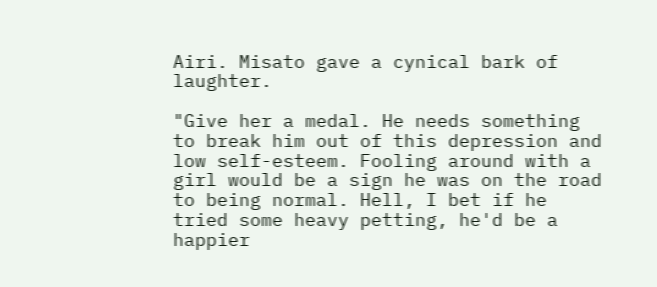Airi. Misato gave a cynical bark of laughter.

"Give her a medal. He needs something to break him out of this depression and low self-esteem. Fooling around with a girl would be a sign he was on the road to being normal. Hell, I bet if he tried some heavy petting, he'd be a happier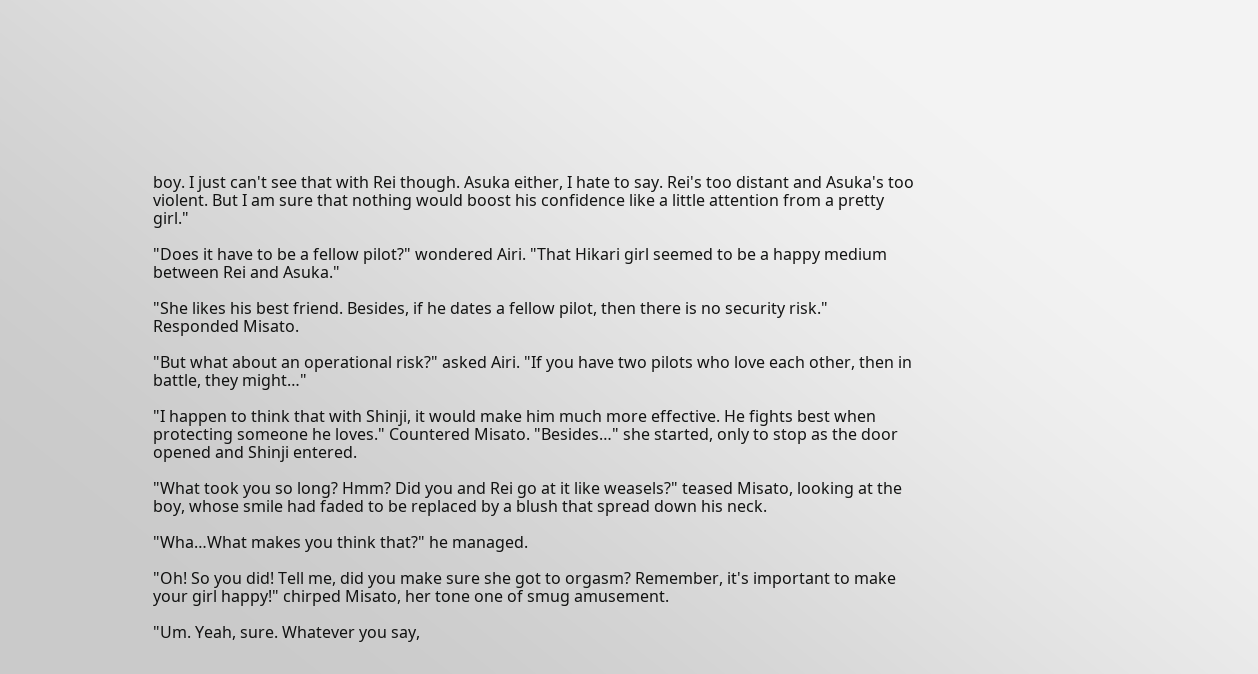boy. I just can't see that with Rei though. Asuka either, I hate to say. Rei's too distant and Asuka's too violent. But I am sure that nothing would boost his confidence like a little attention from a pretty girl."

"Does it have to be a fellow pilot?" wondered Airi. "That Hikari girl seemed to be a happy medium between Rei and Asuka."

"She likes his best friend. Besides, if he dates a fellow pilot, then there is no security risk." Responded Misato.

"But what about an operational risk?" asked Airi. "If you have two pilots who love each other, then in battle, they might…"

"I happen to think that with Shinji, it would make him much more effective. He fights best when protecting someone he loves." Countered Misato. "Besides…" she started, only to stop as the door opened and Shinji entered.

"What took you so long? Hmm? Did you and Rei go at it like weasels?" teased Misato, looking at the boy, whose smile had faded to be replaced by a blush that spread down his neck.

"Wha…What makes you think that?" he managed.

"Oh! So you did! Tell me, did you make sure she got to orgasm? Remember, it's important to make your girl happy!" chirped Misato, her tone one of smug amusement.

"Um. Yeah, sure. Whatever you say,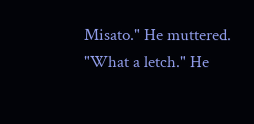Misato." He muttered. "What a letch." He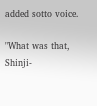added sotto voice.

"What was that, Shinji-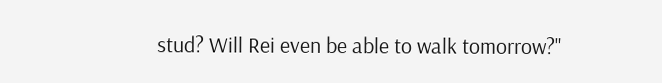stud? Will Rei even be able to walk tomorrow?"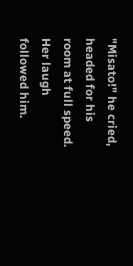"Misato!" he cried, headed for his room at full speed. Her laugh followed him.